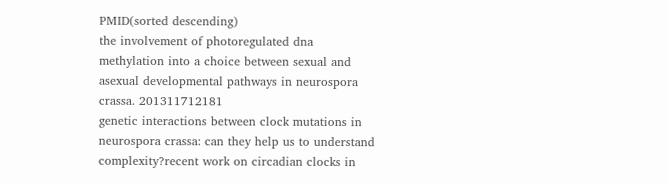PMID(sorted descending)
the involvement of photoregulated dna methylation into a choice between sexual and asexual developmental pathways in neurospora crassa. 201311712181
genetic interactions between clock mutations in neurospora crassa: can they help us to understand complexity?recent work on circadian clocks in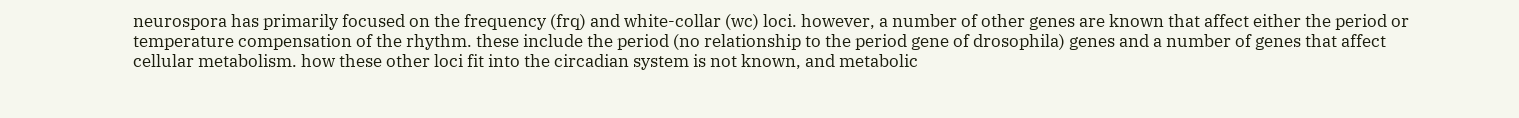neurospora has primarily focused on the frequency (frq) and white-collar (wc) loci. however, a number of other genes are known that affect either the period or temperature compensation of the rhythm. these include the period (no relationship to the period gene of drosophila) genes and a number of genes that affect cellular metabolism. how these other loci fit into the circadian system is not known, and metabolic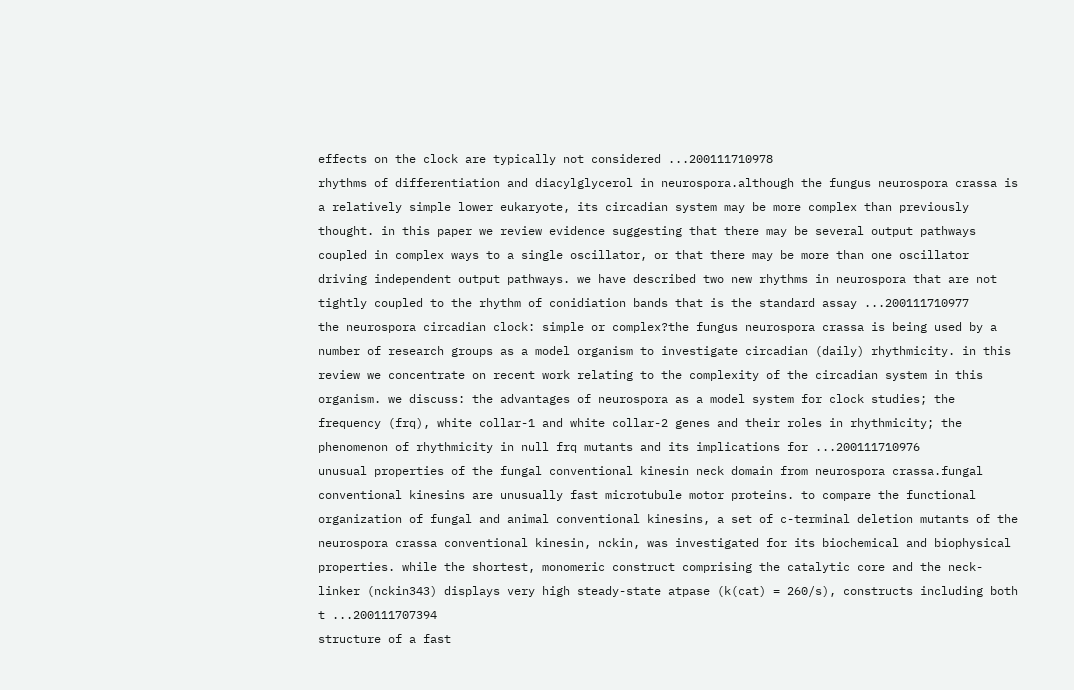effects on the clock are typically not considered ...200111710978
rhythms of differentiation and diacylglycerol in neurospora.although the fungus neurospora crassa is a relatively simple lower eukaryote, its circadian system may be more complex than previously thought. in this paper we review evidence suggesting that there may be several output pathways coupled in complex ways to a single oscillator, or that there may be more than one oscillator driving independent output pathways. we have described two new rhythms in neurospora that are not tightly coupled to the rhythm of conidiation bands that is the standard assay ...200111710977
the neurospora circadian clock: simple or complex?the fungus neurospora crassa is being used by a number of research groups as a model organism to investigate circadian (daily) rhythmicity. in this review we concentrate on recent work relating to the complexity of the circadian system in this organism. we discuss: the advantages of neurospora as a model system for clock studies; the frequency (frq), white collar-1 and white collar-2 genes and their roles in rhythmicity; the phenomenon of rhythmicity in null frq mutants and its implications for ...200111710976
unusual properties of the fungal conventional kinesin neck domain from neurospora crassa.fungal conventional kinesins are unusually fast microtubule motor proteins. to compare the functional organization of fungal and animal conventional kinesins, a set of c-terminal deletion mutants of the neurospora crassa conventional kinesin, nckin, was investigated for its biochemical and biophysical properties. while the shortest, monomeric construct comprising the catalytic core and the neck-linker (nckin343) displays very high steady-state atpase (k(cat) = 260/s), constructs including both t ...200111707394
structure of a fast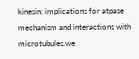kinesin: implications for atpase mechanism and interactions with microtubules.we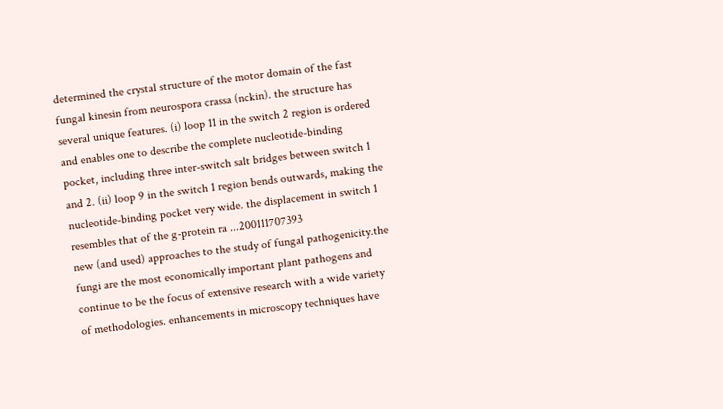determined the crystal structure of the motor domain of the fast fungal kinesin from neurospora crassa (nckin). the structure has several unique features. (i) loop 11 in the switch 2 region is ordered and enables one to describe the complete nucleotide-binding pocket, including three inter-switch salt bridges between switch 1 and 2. (ii) loop 9 in the switch 1 region bends outwards, making the nucleotide-binding pocket very wide. the displacement in switch 1 resembles that of the g-protein ra ...200111707393
new (and used) approaches to the study of fungal pathogenicity.the fungi are the most economically important plant pathogens and continue to be the focus of extensive research with a wide variety of methodologies. enhancements in microscopy techniques have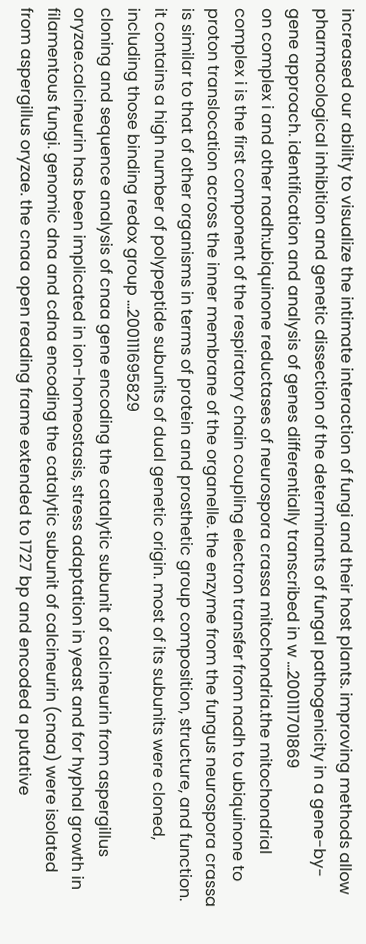increased our ability to visualize the intimate interaction of fungi and their host plants. improving methods allow pharmacological inhibition and genetic dissection of the determinants of fungal pathogenicity in a gene-by-gene approach. identification and analysis of genes differentially transcribed in w ...200111701869
on complex i and other nadh:ubiquinone reductases of neurospora crassa mitochondria.the mitochondrial complex i is the first component of the respiratory chain coupling electron transfer from nadh to ubiquinone to proton translocation across the inner membrane of the organelle. the enzyme from the fungus neurospora crassa is similar to that of other organisms in terms of protein and prosthetic group composition, structure, and function. it contains a high number of polypeptide subunits of dual genetic origin. most of its subunits were cloned, including those binding redox group ...200111695829
cloning and sequence analysis of cnaa gene encoding the catalytic subunit of calcineurin from aspergillus oryzae.calcineurin has been implicated in ion-homeostasis, stress adaptation in yeast and for hyphal growth in filamentous fungi. genomic dna and cdna encoding the catalytic subunit of calcineurin (cnaa) were isolated from aspergillus oryzae. the cnaa open reading frame extended to 1727 bp and encoded a putative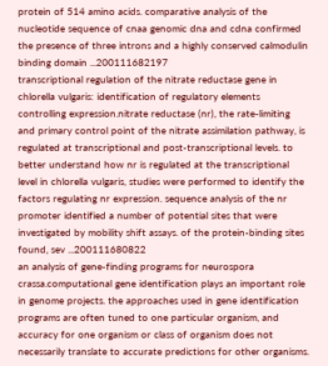protein of 514 amino acids. comparative analysis of the nucleotide sequence of cnaa genomic dna and cdna confirmed the presence of three introns and a highly conserved calmodulin binding domain ...200111682197
transcriptional regulation of the nitrate reductase gene in chlorella vulgaris: identification of regulatory elements controlling expression.nitrate reductase (nr), the rate-limiting and primary control point of the nitrate assimilation pathway, is regulated at transcriptional and post-transcriptional levels. to better understand how nr is regulated at the transcriptional level in chlorella vulgaris, studies were performed to identify the factors regulating nr expression. sequence analysis of the nr promoter identified a number of potential sites that were investigated by mobility shift assays. of the protein-binding sites found, sev ...200111680822
an analysis of gene-finding programs for neurospora crassa.computational gene identification plays an important role in genome projects. the approaches used in gene identification programs are often tuned to one particular organism, and accuracy for one organism or class of organism does not necessarily translate to accurate predictions for other organisms.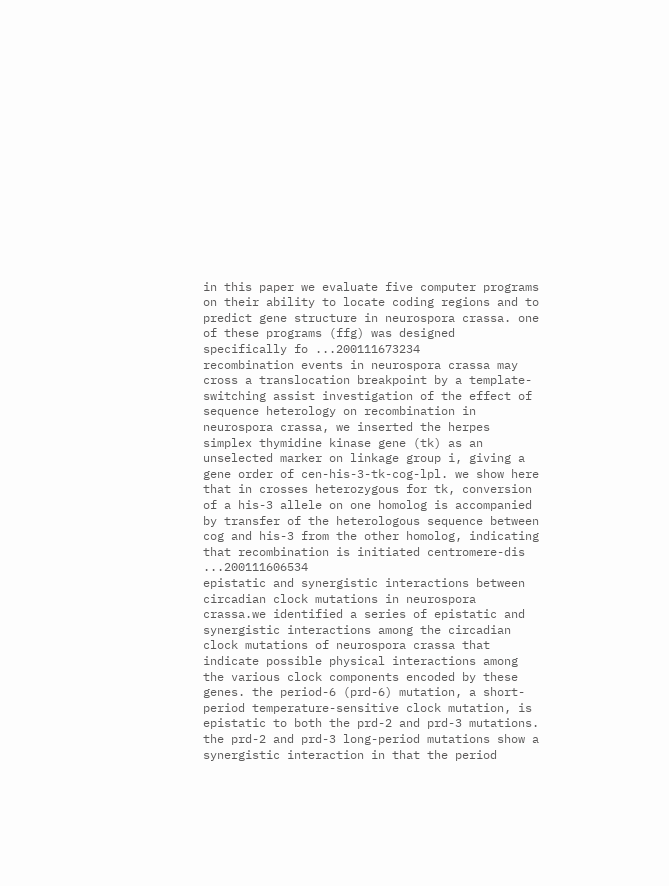in this paper we evaluate five computer programs on their ability to locate coding regions and to predict gene structure in neurospora crassa. one of these programs (ffg) was designed specifically fo ...200111673234
recombination events in neurospora crassa may cross a translocation breakpoint by a template-switching assist investigation of the effect of sequence heterology on recombination in neurospora crassa, we inserted the herpes simplex thymidine kinase gene (tk) as an unselected marker on linkage group i, giving a gene order of cen-his-3-tk-cog-lpl. we show here that in crosses heterozygous for tk, conversion of a his-3 allele on one homolog is accompanied by transfer of the heterologous sequence between cog and his-3 from the other homolog, indicating that recombination is initiated centromere-dis ...200111606534
epistatic and synergistic interactions between circadian clock mutations in neurospora crassa.we identified a series of epistatic and synergistic interactions among the circadian clock mutations of neurospora crassa that indicate possible physical interactions among the various clock components encoded by these genes. the period-6 (prd-6) mutation, a short-period temperature-sensitive clock mutation, is epistatic to both the prd-2 and prd-3 mutations. the prd-2 and prd-3 long-period mutations show a synergistic interaction in that the period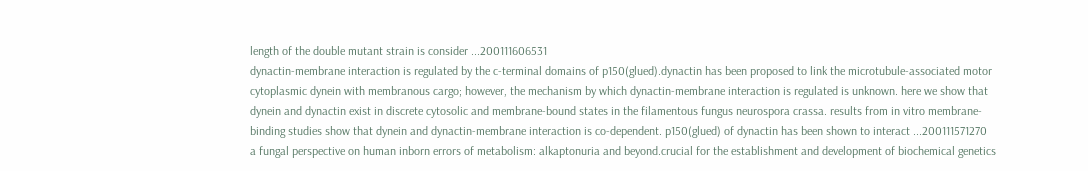length of the double mutant strain is consider ...200111606531
dynactin-membrane interaction is regulated by the c-terminal domains of p150(glued).dynactin has been proposed to link the microtubule-associated motor cytoplasmic dynein with membranous cargo; however, the mechanism by which dynactin-membrane interaction is regulated is unknown. here we show that dynein and dynactin exist in discrete cytosolic and membrane-bound states in the filamentous fungus neurospora crassa. results from in vitro membrane-binding studies show that dynein and dynactin-membrane interaction is co-dependent. p150(glued) of dynactin has been shown to interact ...200111571270
a fungal perspective on human inborn errors of metabolism: alkaptonuria and beyond.crucial for the establishment and development of biochemical genetics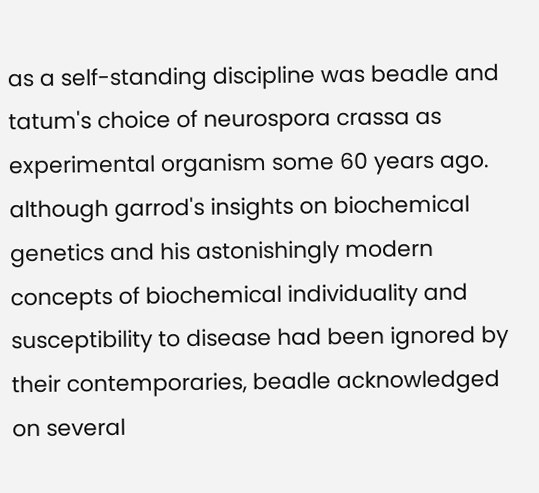as a self-standing discipline was beadle and tatum's choice of neurospora crassa as experimental organism some 60 years ago. although garrod's insights on biochemical genetics and his astonishingly modern concepts of biochemical individuality and susceptibility to disease had been ignored by their contemporaries, beadle acknowledged on several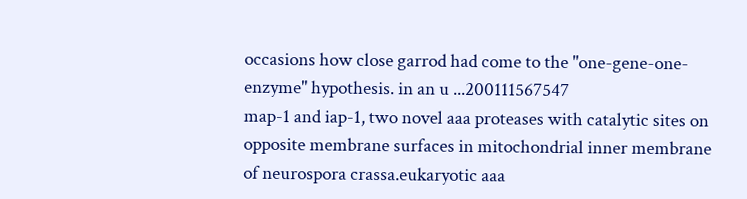occasions how close garrod had come to the "one-gene-one-enzyme" hypothesis. in an u ...200111567547
map-1 and iap-1, two novel aaa proteases with catalytic sites on opposite membrane surfaces in mitochondrial inner membrane of neurospora crassa.eukaryotic aaa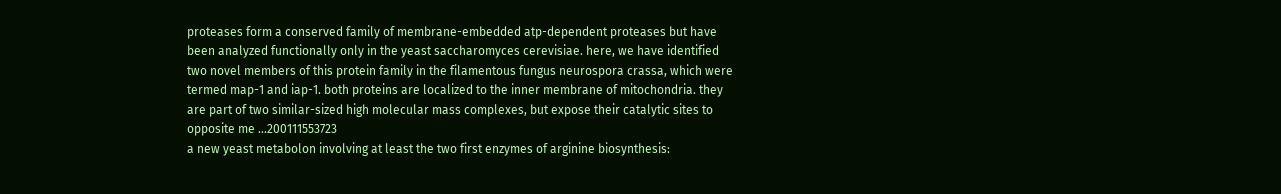proteases form a conserved family of membrane-embedded atp-dependent proteases but have been analyzed functionally only in the yeast saccharomyces cerevisiae. here, we have identified two novel members of this protein family in the filamentous fungus neurospora crassa, which were termed map-1 and iap-1. both proteins are localized to the inner membrane of mitochondria. they are part of two similar-sized high molecular mass complexes, but expose their catalytic sites to opposite me ...200111553723
a new yeast metabolon involving at least the two first enzymes of arginine biosynthesis: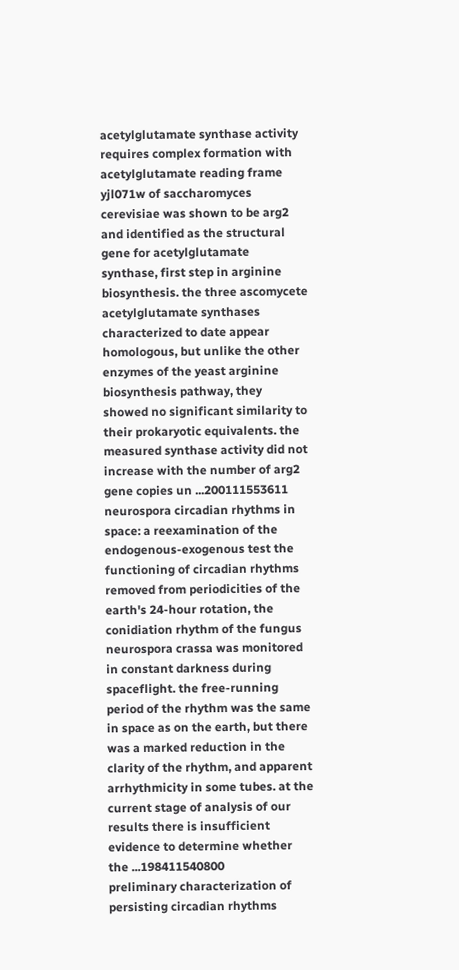acetylglutamate synthase activity requires complex formation with acetylglutamate reading frame yjl071w of saccharomyces cerevisiae was shown to be arg2 and identified as the structural gene for acetylglutamate synthase, first step in arginine biosynthesis. the three ascomycete acetylglutamate synthases characterized to date appear homologous, but unlike the other enzymes of the yeast arginine biosynthesis pathway, they showed no significant similarity to their prokaryotic equivalents. the measured synthase activity did not increase with the number of arg2 gene copies un ...200111553611
neurospora circadian rhythms in space: a reexamination of the endogenous-exogenous test the functioning of circadian rhythms removed from periodicities of the earth's 24-hour rotation, the conidiation rhythm of the fungus neurospora crassa was monitored in constant darkness during spaceflight. the free-running period of the rhythm was the same in space as on the earth, but there was a marked reduction in the clarity of the rhythm, and apparent arrhythmicity in some tubes. at the current stage of analysis of our results there is insufficient evidence to determine whether the ...198411540800
preliminary characterization of persisting circadian rhythms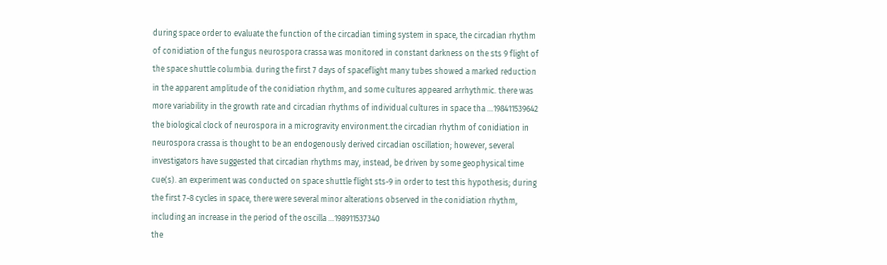during space order to evaluate the function of the circadian timing system in space, the circadian rhythm of conidiation of the fungus neurospora crassa was monitored in constant darkness on the sts 9 flight of the space shuttle columbia. during the first 7 days of spaceflight many tubes showed a marked reduction in the apparent amplitude of the conidiation rhythm, and some cultures appeared arrhythmic. there was more variability in the growth rate and circadian rhythms of individual cultures in space tha ...198411539642
the biological clock of neurospora in a microgravity environment.the circadian rhythm of conidiation in neurospora crassa is thought to be an endogenously derived circadian oscillation; however, several investigators have suggested that circadian rhythms may, instead, be driven by some geophysical time cue(s). an experiment was conducted on space shuttle flight sts-9 in order to test this hypothesis; during the first 7-8 cycles in space, there were several minor alterations observed in the conidiation rhythm, including an increase in the period of the oscilla ...198911537340
the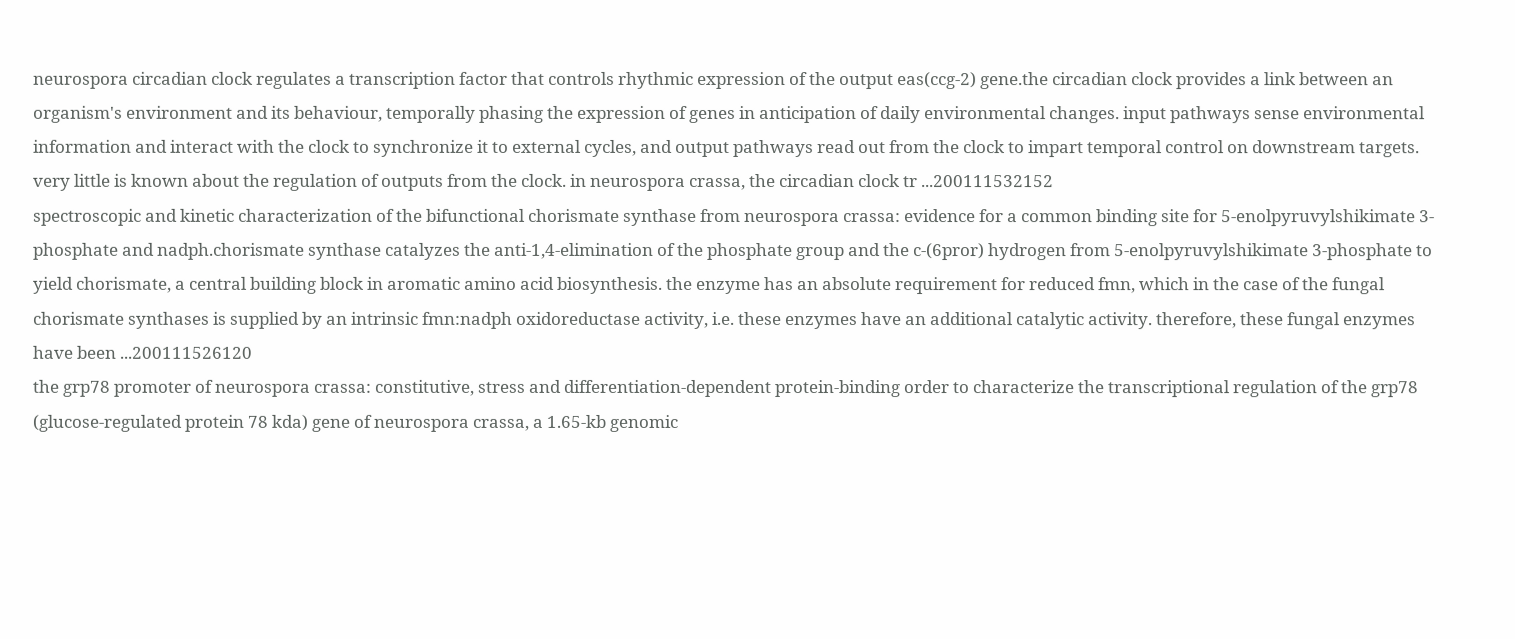neurospora circadian clock regulates a transcription factor that controls rhythmic expression of the output eas(ccg-2) gene.the circadian clock provides a link between an organism's environment and its behaviour, temporally phasing the expression of genes in anticipation of daily environmental changes. input pathways sense environmental information and interact with the clock to synchronize it to external cycles, and output pathways read out from the clock to impart temporal control on downstream targets. very little is known about the regulation of outputs from the clock. in neurospora crassa, the circadian clock tr ...200111532152
spectroscopic and kinetic characterization of the bifunctional chorismate synthase from neurospora crassa: evidence for a common binding site for 5-enolpyruvylshikimate 3-phosphate and nadph.chorismate synthase catalyzes the anti-1,4-elimination of the phosphate group and the c-(6pror) hydrogen from 5-enolpyruvylshikimate 3-phosphate to yield chorismate, a central building block in aromatic amino acid biosynthesis. the enzyme has an absolute requirement for reduced fmn, which in the case of the fungal chorismate synthases is supplied by an intrinsic fmn:nadph oxidoreductase activity, i.e. these enzymes have an additional catalytic activity. therefore, these fungal enzymes have been ...200111526120
the grp78 promoter of neurospora crassa: constitutive, stress and differentiation-dependent protein-binding order to characterize the transcriptional regulation of the grp78 (glucose-regulated protein 78 kda) gene of neurospora crassa, a 1.65-kb genomic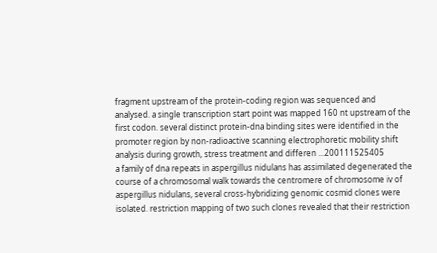fragment upstream of the protein-coding region was sequenced and analysed. a single transcription start point was mapped 160 nt upstream of the first codon. several distinct protein-dna binding sites were identified in the promoter region by non-radioactive scanning electrophoretic mobility shift analysis during growth, stress treatment and differen ...200111525405
a family of dna repeats in aspergillus nidulans has assimilated degenerated the course of a chromosomal walk towards the centromere of chromosome iv of aspergillus nidulans, several cross-hybridizing genomic cosmid clones were isolated. restriction mapping of two such clones revealed that their restriction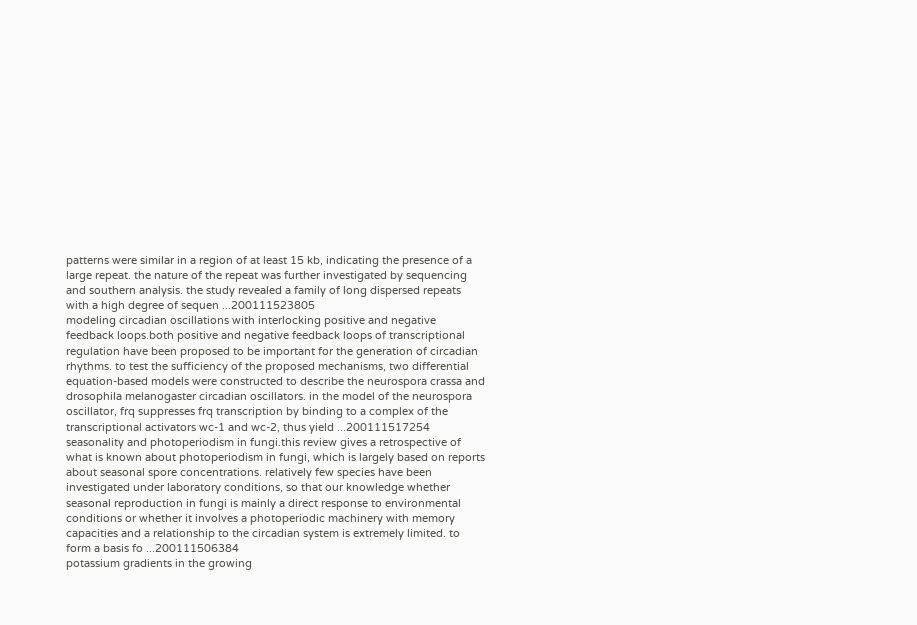patterns were similar in a region of at least 15 kb, indicating the presence of a large repeat. the nature of the repeat was further investigated by sequencing and southern analysis. the study revealed a family of long dispersed repeats with a high degree of sequen ...200111523805
modeling circadian oscillations with interlocking positive and negative feedback loops.both positive and negative feedback loops of transcriptional regulation have been proposed to be important for the generation of circadian rhythms. to test the sufficiency of the proposed mechanisms, two differential equation-based models were constructed to describe the neurospora crassa and drosophila melanogaster circadian oscillators. in the model of the neurospora oscillator, frq suppresses frq transcription by binding to a complex of the transcriptional activators wc-1 and wc-2, thus yield ...200111517254
seasonality and photoperiodism in fungi.this review gives a retrospective of what is known about photoperiodism in fungi, which is largely based on reports about seasonal spore concentrations. relatively few species have been investigated under laboratory conditions, so that our knowledge whether seasonal reproduction in fungi is mainly a direct response to environmental conditions or whether it involves a photoperiodic machinery with memory capacities and a relationship to the circadian system is extremely limited. to form a basis fo ...200111506384
potassium gradients in the growing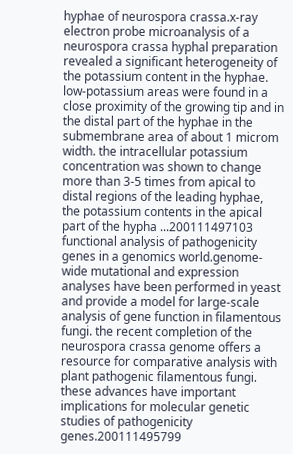hyphae of neurospora crassa.x-ray electron probe microanalysis of a neurospora crassa hyphal preparation revealed a significant heterogeneity of the potassium content in the hyphae. low-potassium areas were found in a close proximity of the growing tip and in the distal part of the hyphae in the submembrane area of about 1 microm width. the intracellular potassium concentration was shown to change more than 3-5 times from apical to distal regions of the leading hyphae, the potassium contents in the apical part of the hypha ...200111497103
functional analysis of pathogenicity genes in a genomics world.genome-wide mutational and expression analyses have been performed in yeast and provide a model for large-scale analysis of gene function in filamentous fungi. the recent completion of the neurospora crassa genome offers a resource for comparative analysis with plant pathogenic filamentous fungi. these advances have important implications for molecular genetic studies of pathogenicity genes.200111495799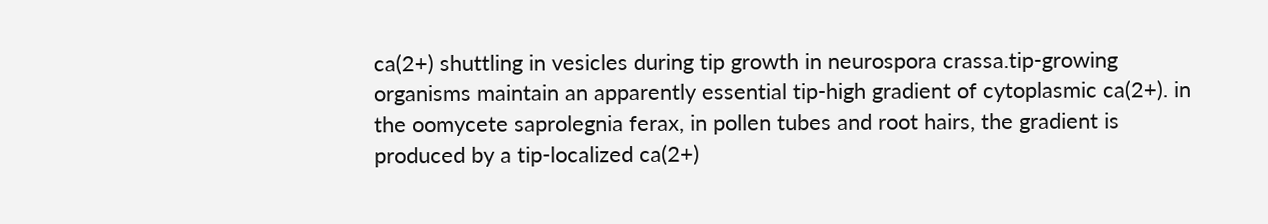ca(2+) shuttling in vesicles during tip growth in neurospora crassa.tip-growing organisms maintain an apparently essential tip-high gradient of cytoplasmic ca(2+). in the oomycete saprolegnia ferax, in pollen tubes and root hairs, the gradient is produced by a tip-localized ca(2+)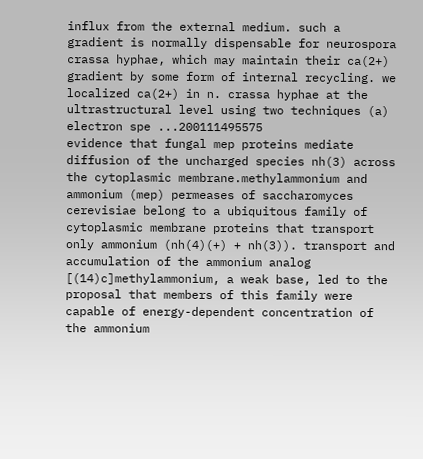influx from the external medium. such a gradient is normally dispensable for neurospora crassa hyphae, which may maintain their ca(2+) gradient by some form of internal recycling. we localized ca(2+) in n. crassa hyphae at the ultrastructural level using two techniques (a) electron spe ...200111495575
evidence that fungal mep proteins mediate diffusion of the uncharged species nh(3) across the cytoplasmic membrane.methylammonium and ammonium (mep) permeases of saccharomyces cerevisiae belong to a ubiquitous family of cytoplasmic membrane proteins that transport only ammonium (nh(4)(+) + nh(3)). transport and accumulation of the ammonium analog [(14)c]methylammonium, a weak base, led to the proposal that members of this family were capable of energy-dependent concentration of the ammonium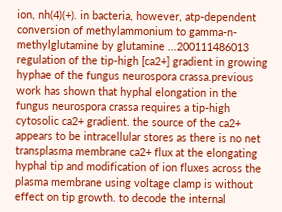ion, nh(4)(+). in bacteria, however, atp-dependent conversion of methylammonium to gamma-n-methylglutamine by glutamine ...200111486013
regulation of the tip-high [ca2+] gradient in growing hyphae of the fungus neurospora crassa.previous work has shown that hyphal elongation in the fungus neurospora crassa requires a tip-high cytosolic ca2+ gradient. the source of the ca2+ appears to be intracellular stores as there is no net transplasma membrane ca2+ flux at the elongating hyphal tip and modification of ion fluxes across the plasma membrane using voltage clamp is without effect on tip growth. to decode the internal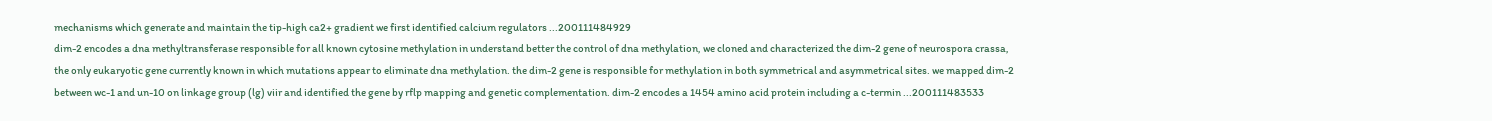mechanisms which generate and maintain the tip-high ca2+ gradient we first identified calcium regulators ...200111484929
dim-2 encodes a dna methyltransferase responsible for all known cytosine methylation in understand better the control of dna methylation, we cloned and characterized the dim-2 gene of neurospora crassa, the only eukaryotic gene currently known in which mutations appear to eliminate dna methylation. the dim-2 gene is responsible for methylation in both symmetrical and asymmetrical sites. we mapped dim-2 between wc-1 and un-10 on linkage group (lg) viir and identified the gene by rflp mapping and genetic complementation. dim-2 encodes a 1454 amino acid protein including a c-termin ...200111483533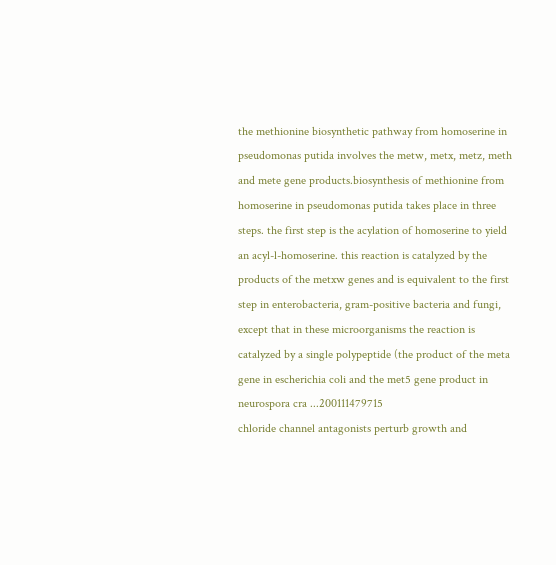the methionine biosynthetic pathway from homoserine in pseudomonas putida involves the metw, metx, metz, meth and mete gene products.biosynthesis of methionine from homoserine in pseudomonas putida takes place in three steps. the first step is the acylation of homoserine to yield an acyl-l-homoserine. this reaction is catalyzed by the products of the metxw genes and is equivalent to the first step in enterobacteria, gram-positive bacteria and fungi, except that in these microorganisms the reaction is catalyzed by a single polypeptide (the product of the meta gene in escherichia coli and the met5 gene product in neurospora cra ...200111479715
chloride channel antagonists perturb growth and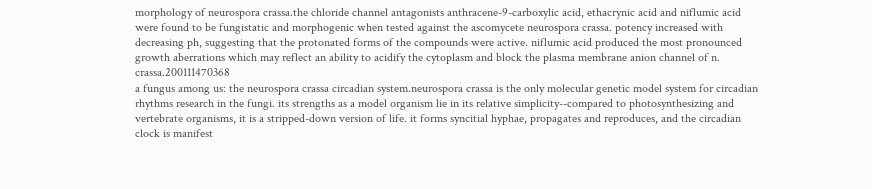morphology of neurospora crassa.the chloride channel antagonists anthracene-9-carboxylic acid, ethacrynic acid and niflumic acid were found to be fungistatic and morphogenic when tested against the ascomycete neurospora crassa. potency increased with decreasing ph, suggesting that the protonated forms of the compounds were active. niflumic acid produced the most pronounced growth aberrations which may reflect an ability to acidify the cytoplasm and block the plasma membrane anion channel of n. crassa.200111470368
a fungus among us: the neurospora crassa circadian system.neurospora crassa is the only molecular genetic model system for circadian rhythms research in the fungi. its strengths as a model organism lie in its relative simplicity--compared to photosynthesizing and vertebrate organisms, it is a stripped-down version of life. it forms syncitial hyphae, propagates and reproduces, and the circadian clock is manifest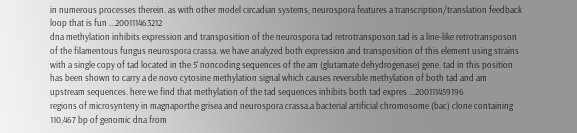in numerous processes therein. as with other model circadian systems, neurospora features a transcription/translation feedback loop that is fun ...200111463212
dna methylation inhibits expression and transposition of the neurospora tad retrotransposon.tad is a line-like retrotransposon of the filamentous fungus neurospora crassa. we have analyzed both expression and transposition of this element using strains with a single copy of tad located in the 5' noncoding sequences of the am (glutamate dehydrogenase) gene. tad in this position has been shown to carry a de novo cytosine methylation signal which causes reversible methylation of both tad and am upstream sequences. here we find that methylation of the tad sequences inhibits both tad expres ...200111459196
regions of microsynteny in magnaporthe grisea and neurospora crassa.a bacterial artificial chromosome (bac) clone containing 110,467 bp of genomic dna from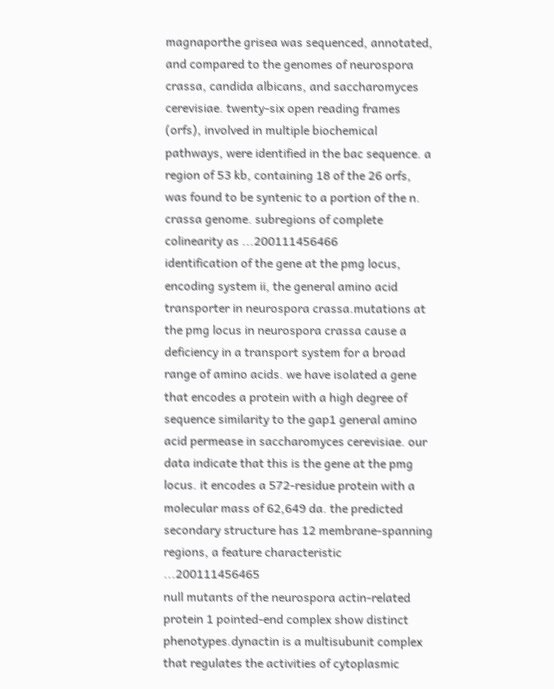magnaporthe grisea was sequenced, annotated, and compared to the genomes of neurospora crassa, candida albicans, and saccharomyces cerevisiae. twenty-six open reading frames (orfs), involved in multiple biochemical pathways, were identified in the bac sequence. a region of 53 kb, containing 18 of the 26 orfs, was found to be syntenic to a portion of the n. crassa genome. subregions of complete colinearity as ...200111456466
identification of the gene at the pmg locus, encoding system ii, the general amino acid transporter in neurospora crassa.mutations at the pmg locus in neurospora crassa cause a deficiency in a transport system for a broad range of amino acids. we have isolated a gene that encodes a protein with a high degree of sequence similarity to the gap1 general amino acid permease in saccharomyces cerevisiae. our data indicate that this is the gene at the pmg locus. it encodes a 572-residue protein with a molecular mass of 62,649 da. the predicted secondary structure has 12 membrane-spanning regions, a feature characteristic ...200111456465
null mutants of the neurospora actin-related protein 1 pointed-end complex show distinct phenotypes.dynactin is a multisubunit complex that regulates the activities of cytoplasmic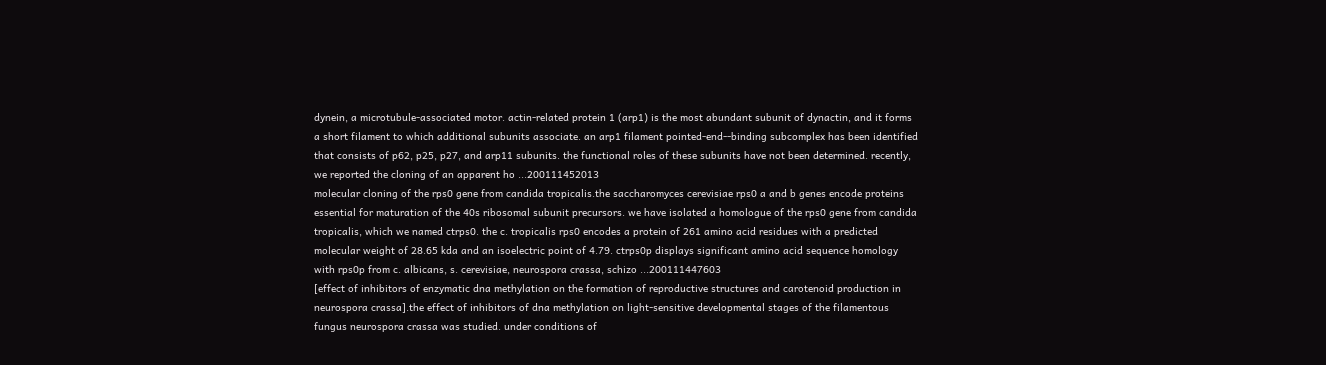dynein, a microtubule-associated motor. actin-related protein 1 (arp1) is the most abundant subunit of dynactin, and it forms a short filament to which additional subunits associate. an arp1 filament pointed-end--binding subcomplex has been identified that consists of p62, p25, p27, and arp11 subunits. the functional roles of these subunits have not been determined. recently, we reported the cloning of an apparent ho ...200111452013
molecular cloning of the rps0 gene from candida tropicalis.the saccharomyces cerevisiae rps0 a and b genes encode proteins essential for maturation of the 40s ribosomal subunit precursors. we have isolated a homologue of the rps0 gene from candida tropicalis, which we named ctrps0. the c. tropicalis rps0 encodes a protein of 261 amino acid residues with a predicted molecular weight of 28.65 kda and an isoelectric point of 4.79. ctrps0p displays significant amino acid sequence homology with rps0p from c. albicans, s. cerevisiae, neurospora crassa, schizo ...200111447603
[effect of inhibitors of enzymatic dna methylation on the formation of reproductive structures and carotenoid production in neurospora crassa].the effect of inhibitors of dna methylation on light-sensitive developmental stages of the filamentous fungus neurospora crassa was studied. under conditions of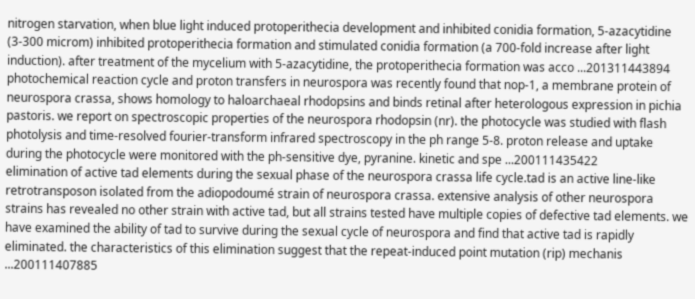nitrogen starvation, when blue light induced protoperithecia development and inhibited conidia formation, 5-azacytidine (3-300 microm) inhibited protoperithecia formation and stimulated conidia formation (a 700-fold increase after light induction). after treatment of the mycelium with 5-azacytidine, the protoperithecia formation was acco ...201311443894
photochemical reaction cycle and proton transfers in neurospora was recently found that nop-1, a membrane protein of neurospora crassa, shows homology to haloarchaeal rhodopsins and binds retinal after heterologous expression in pichia pastoris. we report on spectroscopic properties of the neurospora rhodopsin (nr). the photocycle was studied with flash photolysis and time-resolved fourier-transform infrared spectroscopy in the ph range 5-8. proton release and uptake during the photocycle were monitored with the ph-sensitive dye, pyranine. kinetic and spe ...200111435422
elimination of active tad elements during the sexual phase of the neurospora crassa life cycle.tad is an active line-like retrotransposon isolated from the adiopodoumé strain of neurospora crassa. extensive analysis of other neurospora strains has revealed no other strain with active tad, but all strains tested have multiple copies of defective tad elements. we have examined the ability of tad to survive during the sexual cycle of neurospora and find that active tad is rapidly eliminated. the characteristics of this elimination suggest that the repeat-induced point mutation (rip) mechanis ...200111407885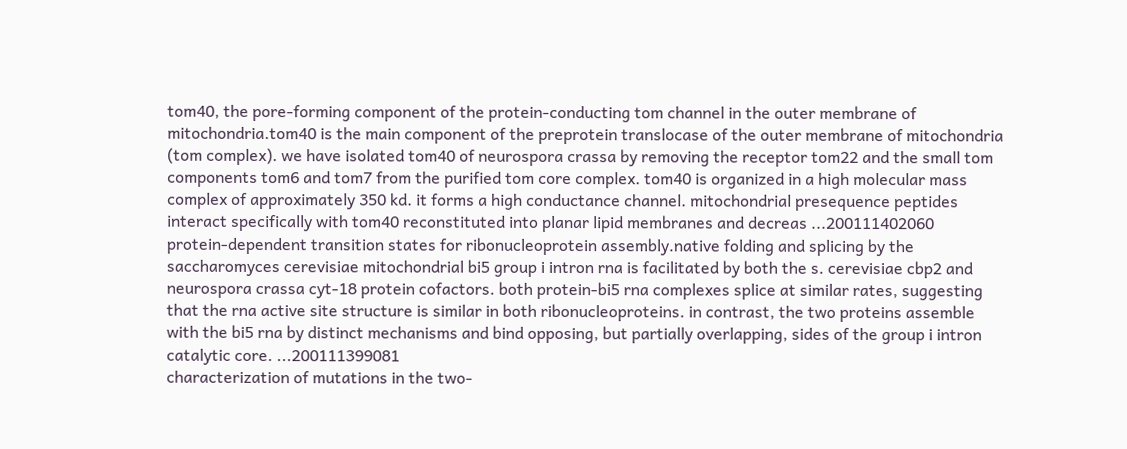tom40, the pore-forming component of the protein-conducting tom channel in the outer membrane of mitochondria.tom40 is the main component of the preprotein translocase of the outer membrane of mitochondria (tom complex). we have isolated tom40 of neurospora crassa by removing the receptor tom22 and the small tom components tom6 and tom7 from the purified tom core complex. tom40 is organized in a high molecular mass complex of approximately 350 kd. it forms a high conductance channel. mitochondrial presequence peptides interact specifically with tom40 reconstituted into planar lipid membranes and decreas ...200111402060
protein-dependent transition states for ribonucleoprotein assembly.native folding and splicing by the saccharomyces cerevisiae mitochondrial bi5 group i intron rna is facilitated by both the s. cerevisiae cbp2 and neurospora crassa cyt-18 protein cofactors. both protein-bi5 rna complexes splice at similar rates, suggesting that the rna active site structure is similar in both ribonucleoproteins. in contrast, the two proteins assemble with the bi5 rna by distinct mechanisms and bind opposing, but partially overlapping, sides of the group i intron catalytic core. ...200111399081
characterization of mutations in the two-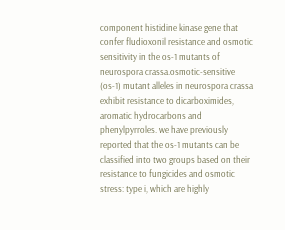component histidine kinase gene that confer fludioxonil resistance and osmotic sensitivity in the os-1 mutants of neurospora crassa.osmotic-sensitive (os-1) mutant alleles in neurospora crassa exhibit resistance to dicarboximides, aromatic hydrocarbons and phenylpyrroles. we have previously reported that the os-1 mutants can be classified into two groups based on their resistance to fungicides and osmotic stress: type i, which are highly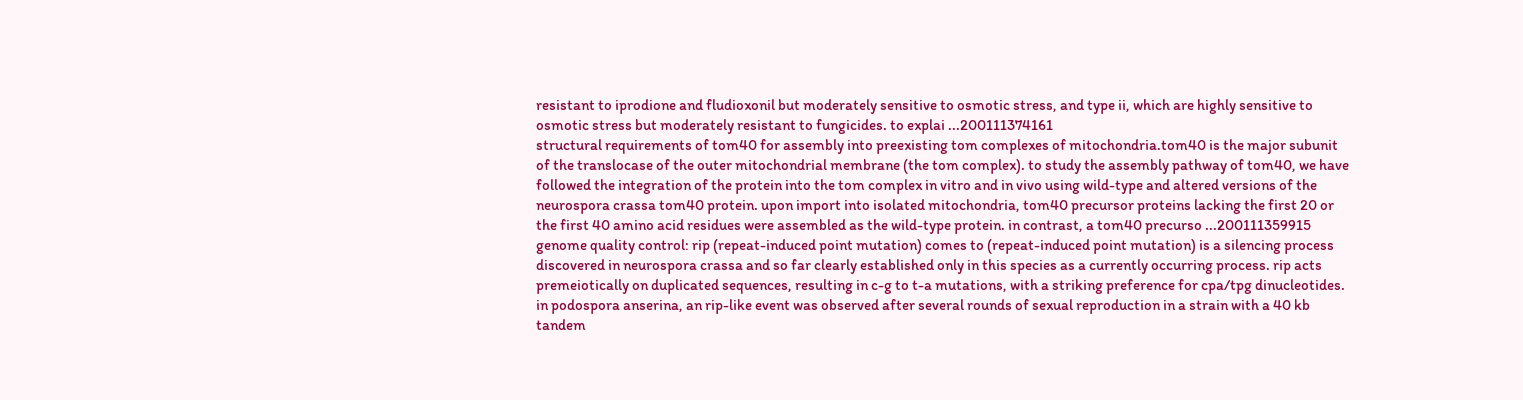resistant to iprodione and fludioxonil but moderately sensitive to osmotic stress, and type ii, which are highly sensitive to osmotic stress but moderately resistant to fungicides. to explai ...200111374161
structural requirements of tom40 for assembly into preexisting tom complexes of mitochondria.tom40 is the major subunit of the translocase of the outer mitochondrial membrane (the tom complex). to study the assembly pathway of tom40, we have followed the integration of the protein into the tom complex in vitro and in vivo using wild-type and altered versions of the neurospora crassa tom40 protein. upon import into isolated mitochondria, tom40 precursor proteins lacking the first 20 or the first 40 amino acid residues were assembled as the wild-type protein. in contrast, a tom40 precurso ...200111359915
genome quality control: rip (repeat-induced point mutation) comes to (repeat-induced point mutation) is a silencing process discovered in neurospora crassa and so far clearly established only in this species as a currently occurring process. rip acts premeiotically on duplicated sequences, resulting in c-g to t-a mutations, with a striking preference for cpa/tpg dinucleotides. in podospora anserina, an rip-like event was observed after several rounds of sexual reproduction in a strain with a 40 kb tandem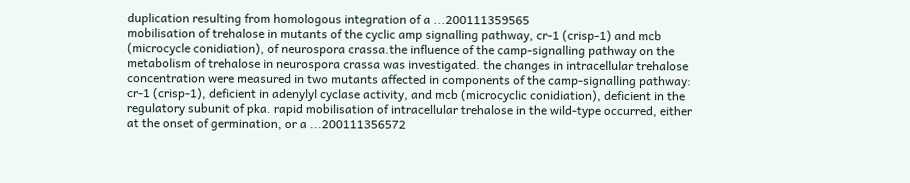duplication resulting from homologous integration of a ...200111359565
mobilisation of trehalose in mutants of the cyclic amp signalling pathway, cr-1 (crisp-1) and mcb (microcycle conidiation), of neurospora crassa.the influence of the camp-signalling pathway on the metabolism of trehalose in neurospora crassa was investigated. the changes in intracellular trehalose concentration were measured in two mutants affected in components of the camp-signalling pathway: cr-1 (crisp-1), deficient in adenylyl cyclase activity, and mcb (microcyclic conidiation), deficient in the regulatory subunit of pka. rapid mobilisation of intracellular trehalose in the wild-type occurred, either at the onset of germination, or a ...200111356572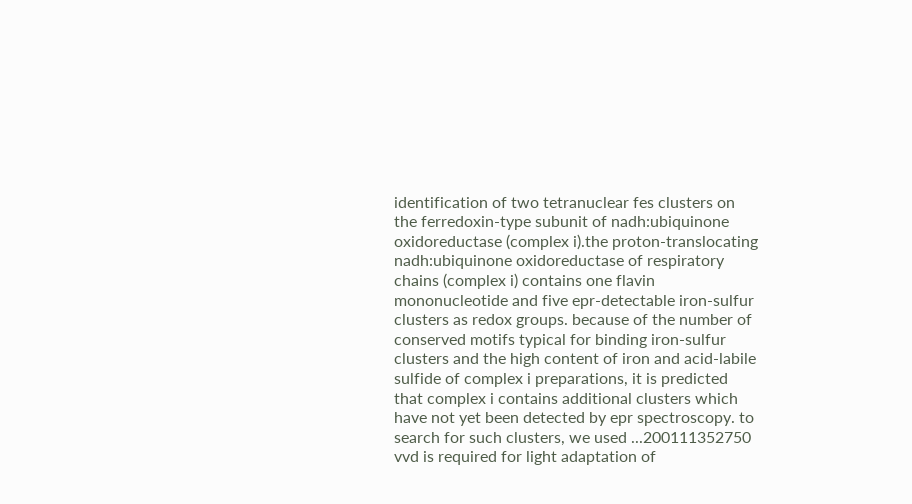identification of two tetranuclear fes clusters on the ferredoxin-type subunit of nadh:ubiquinone oxidoreductase (complex i).the proton-translocating nadh:ubiquinone oxidoreductase of respiratory chains (complex i) contains one flavin mononucleotide and five epr-detectable iron-sulfur clusters as redox groups. because of the number of conserved motifs typical for binding iron-sulfur clusters and the high content of iron and acid-labile sulfide of complex i preparations, it is predicted that complex i contains additional clusters which have not yet been detected by epr spectroscopy. to search for such clusters, we used ...200111352750
vvd is required for light adaptation of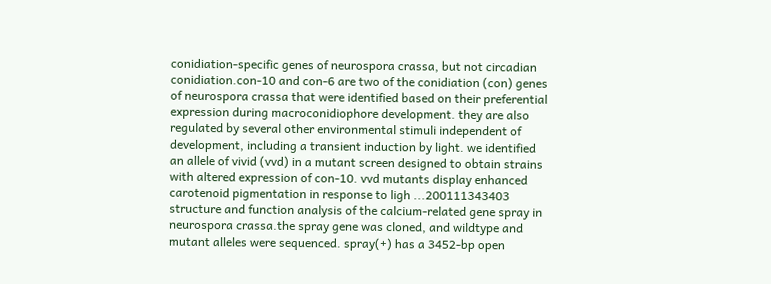conidiation-specific genes of neurospora crassa, but not circadian conidiation.con-10 and con-6 are two of the conidiation (con) genes of neurospora crassa that were identified based on their preferential expression during macroconidiophore development. they are also regulated by several other environmental stimuli independent of development, including a transient induction by light. we identified an allele of vivid (vvd) in a mutant screen designed to obtain strains with altered expression of con-10. vvd mutants display enhanced carotenoid pigmentation in response to ligh ...200111343403
structure and function analysis of the calcium-related gene spray in neurospora crassa.the spray gene was cloned, and wildtype and mutant alleles were sequenced. spray(+) has a 3452-bp open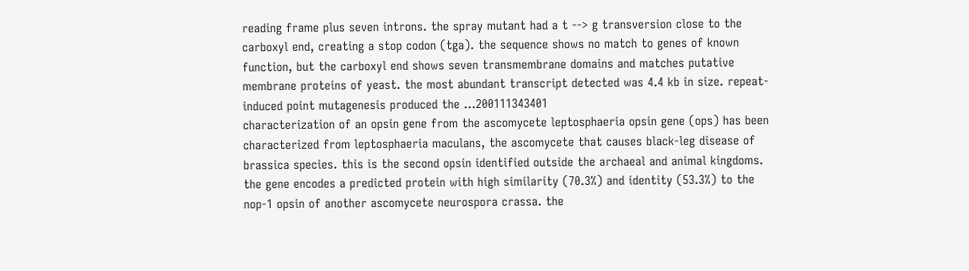reading frame plus seven introns. the spray mutant had a t --> g transversion close to the carboxyl end, creating a stop codon (tga). the sequence shows no match to genes of known function, but the carboxyl end shows seven transmembrane domains and matches putative membrane proteins of yeast. the most abundant transcript detected was 4.4 kb in size. repeat-induced point mutagenesis produced the ...200111343401
characterization of an opsin gene from the ascomycete leptosphaeria opsin gene (ops) has been characterized from leptosphaeria maculans, the ascomycete that causes black-leg disease of brassica species. this is the second opsin identified outside the archaeal and animal kingdoms. the gene encodes a predicted protein with high similarity (70.3%) and identity (53.3%) to the nop-1 opsin of another ascomycete neurospora crassa. the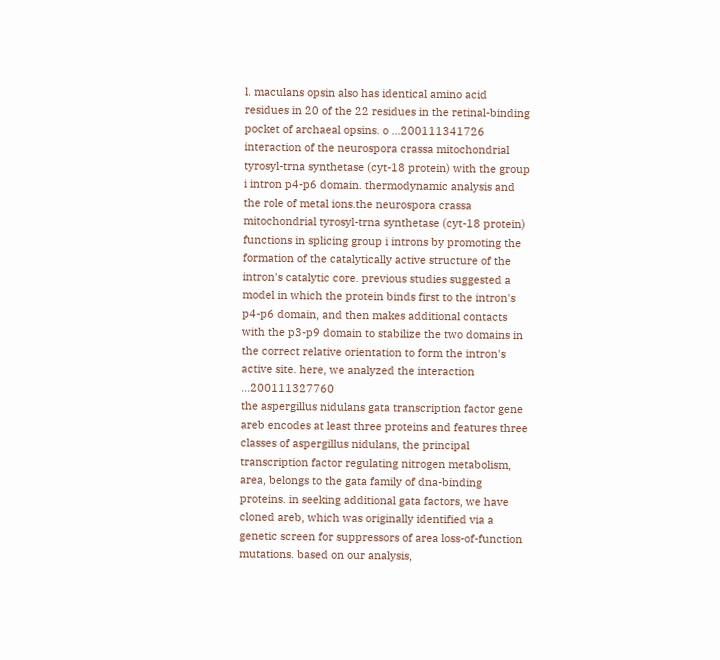l. maculans opsin also has identical amino acid residues in 20 of the 22 residues in the retinal-binding pocket of archaeal opsins. o ...200111341726
interaction of the neurospora crassa mitochondrial tyrosyl-trna synthetase (cyt-18 protein) with the group i intron p4-p6 domain. thermodynamic analysis and the role of metal ions.the neurospora crassa mitochondrial tyrosyl-trna synthetase (cyt-18 protein) functions in splicing group i introns by promoting the formation of the catalytically active structure of the intron's catalytic core. previous studies suggested a model in which the protein binds first to the intron's p4-p6 domain, and then makes additional contacts with the p3-p9 domain to stabilize the two domains in the correct relative orientation to form the intron's active site. here, we analyzed the interaction ...200111327760
the aspergillus nidulans gata transcription factor gene areb encodes at least three proteins and features three classes of aspergillus nidulans, the principal transcription factor regulating nitrogen metabolism, area, belongs to the gata family of dna-binding proteins. in seeking additional gata factors, we have cloned areb, which was originally identified via a genetic screen for suppressors of area loss-of-function mutations. based on our analysis,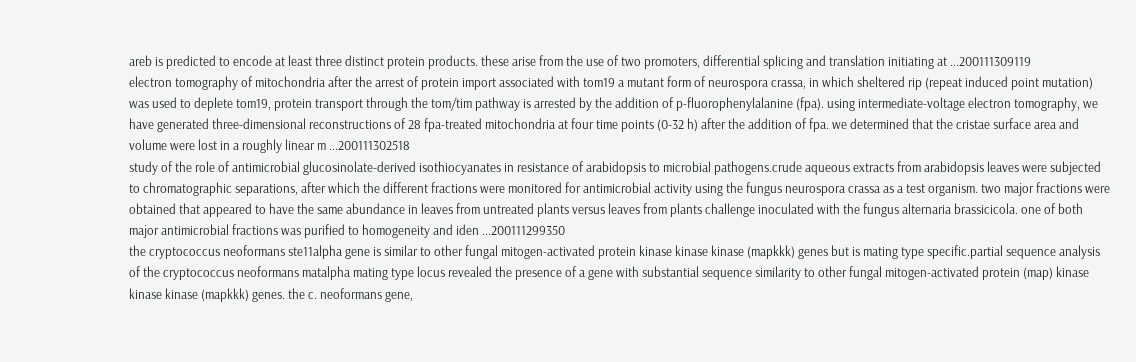areb is predicted to encode at least three distinct protein products. these arise from the use of two promoters, differential splicing and translation initiating at ...200111309119
electron tomography of mitochondria after the arrest of protein import associated with tom19 a mutant form of neurospora crassa, in which sheltered rip (repeat induced point mutation) was used to deplete tom19, protein transport through the tom/tim pathway is arrested by the addition of p-fluorophenylalanine (fpa). using intermediate-voltage electron tomography, we have generated three-dimensional reconstructions of 28 fpa-treated mitochondria at four time points (0-32 h) after the addition of fpa. we determined that the cristae surface area and volume were lost in a roughly linear m ...200111302518
study of the role of antimicrobial glucosinolate-derived isothiocyanates in resistance of arabidopsis to microbial pathogens.crude aqueous extracts from arabidopsis leaves were subjected to chromatographic separations, after which the different fractions were monitored for antimicrobial activity using the fungus neurospora crassa as a test organism. two major fractions were obtained that appeared to have the same abundance in leaves from untreated plants versus leaves from plants challenge inoculated with the fungus alternaria brassicicola. one of both major antimicrobial fractions was purified to homogeneity and iden ...200111299350
the cryptococcus neoformans ste11alpha gene is similar to other fungal mitogen-activated protein kinase kinase kinase (mapkkk) genes but is mating type specific.partial sequence analysis of the cryptococcus neoformans matalpha mating type locus revealed the presence of a gene with substantial sequence similarity to other fungal mitogen-activated protein (map) kinase kinase kinase (mapkkk) genes. the c. neoformans gene,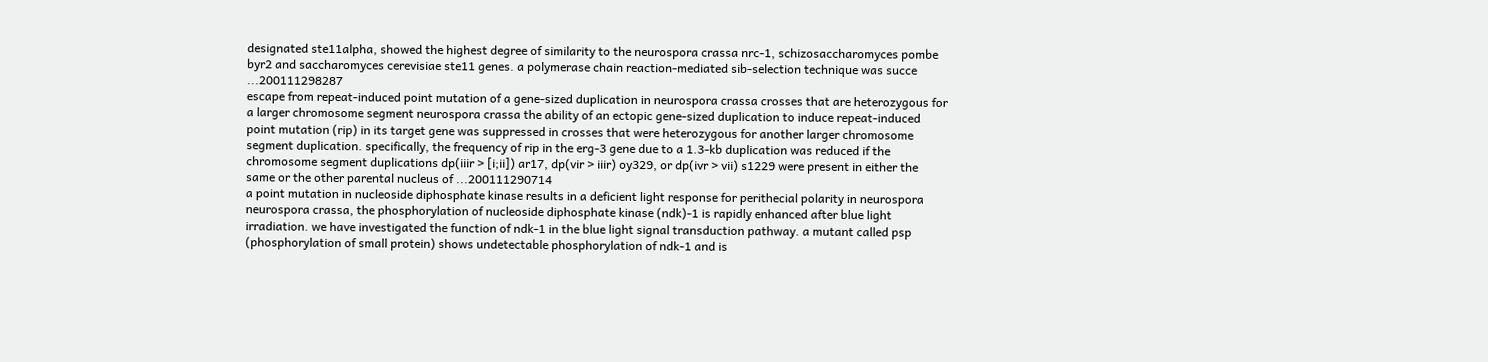designated ste11alpha, showed the highest degree of similarity to the neurospora crassa nrc-1, schizosaccharomyces pombe byr2 and saccharomyces cerevisiae ste11 genes. a polymerase chain reaction-mediated sib-selection technique was succe ...200111298287
escape from repeat-induced point mutation of a gene-sized duplication in neurospora crassa crosses that are heterozygous for a larger chromosome segment neurospora crassa the ability of an ectopic gene-sized duplication to induce repeat-induced point mutation (rip) in its target gene was suppressed in crosses that were heterozygous for another larger chromosome segment duplication. specifically, the frequency of rip in the erg-3 gene due to a 1.3-kb duplication was reduced if the chromosome segment duplications dp(iiir > [i;ii]) ar17, dp(vir > iiir) oy329, or dp(ivr > vii) s1229 were present in either the same or the other parental nucleus of ...200111290714
a point mutation in nucleoside diphosphate kinase results in a deficient light response for perithecial polarity in neurospora neurospora crassa, the phosphorylation of nucleoside diphosphate kinase (ndk)-1 is rapidly enhanced after blue light irradiation. we have investigated the function of ndk-1 in the blue light signal transduction pathway. a mutant called psp (phosphorylation of small protein) shows undetectable phosphorylation of ndk-1 and is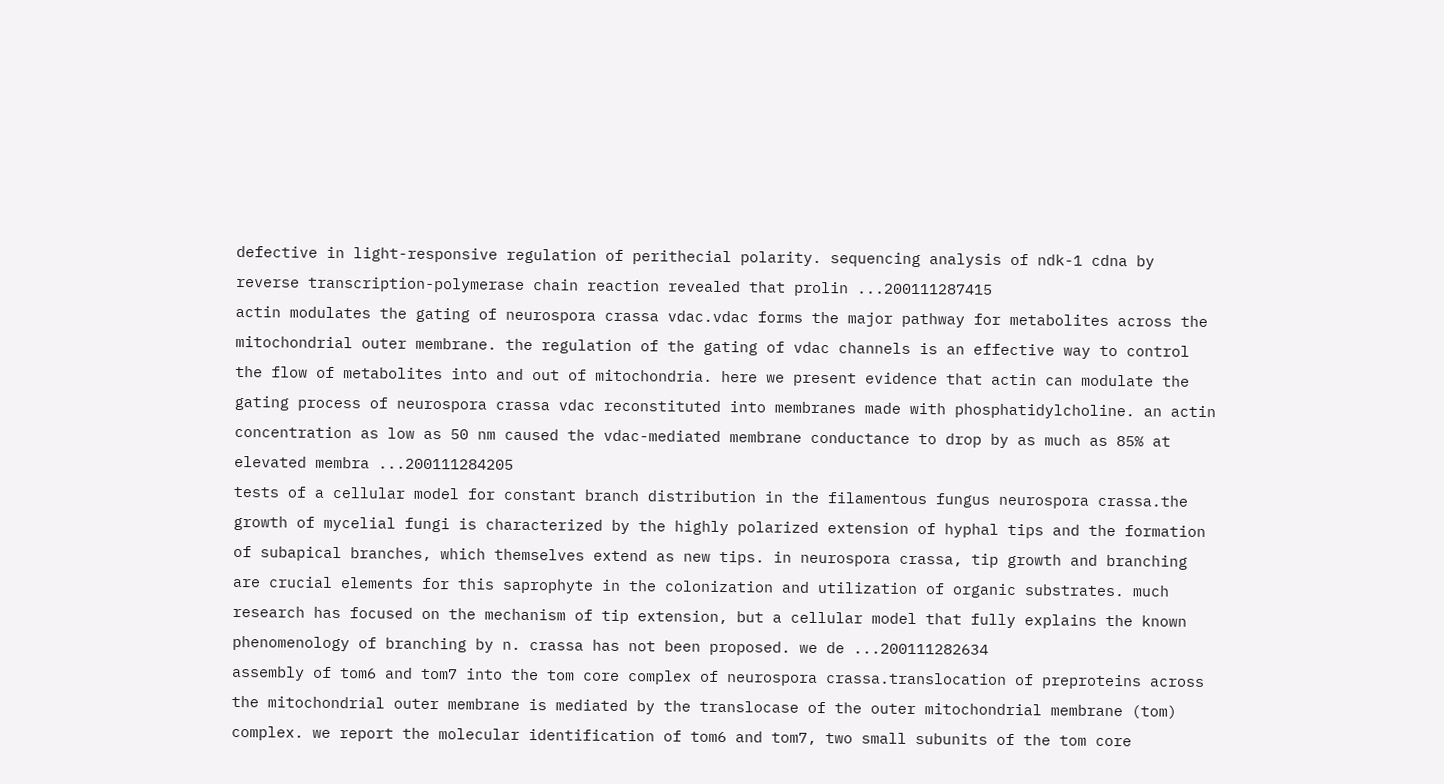defective in light-responsive regulation of perithecial polarity. sequencing analysis of ndk-1 cdna by reverse transcription-polymerase chain reaction revealed that prolin ...200111287415
actin modulates the gating of neurospora crassa vdac.vdac forms the major pathway for metabolites across the mitochondrial outer membrane. the regulation of the gating of vdac channels is an effective way to control the flow of metabolites into and out of mitochondria. here we present evidence that actin can modulate the gating process of neurospora crassa vdac reconstituted into membranes made with phosphatidylcholine. an actin concentration as low as 50 nm caused the vdac-mediated membrane conductance to drop by as much as 85% at elevated membra ...200111284205
tests of a cellular model for constant branch distribution in the filamentous fungus neurospora crassa.the growth of mycelial fungi is characterized by the highly polarized extension of hyphal tips and the formation of subapical branches, which themselves extend as new tips. in neurospora crassa, tip growth and branching are crucial elements for this saprophyte in the colonization and utilization of organic substrates. much research has focused on the mechanism of tip extension, but a cellular model that fully explains the known phenomenology of branching by n. crassa has not been proposed. we de ...200111282634
assembly of tom6 and tom7 into the tom core complex of neurospora crassa.translocation of preproteins across the mitochondrial outer membrane is mediated by the translocase of the outer mitochondrial membrane (tom) complex. we report the molecular identification of tom6 and tom7, two small subunits of the tom core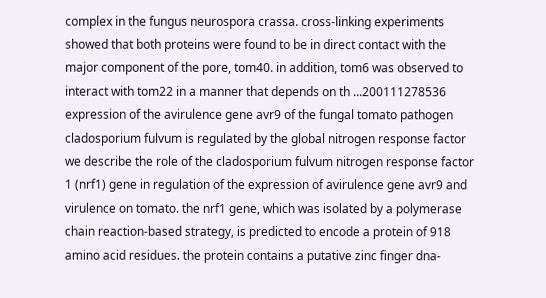complex in the fungus neurospora crassa. cross-linking experiments showed that both proteins were found to be in direct contact with the major component of the pore, tom40. in addition, tom6 was observed to interact with tom22 in a manner that depends on th ...200111278536
expression of the avirulence gene avr9 of the fungal tomato pathogen cladosporium fulvum is regulated by the global nitrogen response factor we describe the role of the cladosporium fulvum nitrogen response factor 1 (nrf1) gene in regulation of the expression of avirulence gene avr9 and virulence on tomato. the nrf1 gene, which was isolated by a polymerase chain reaction-based strategy, is predicted to encode a protein of 918 amino acid residues. the protein contains a putative zinc finger dna-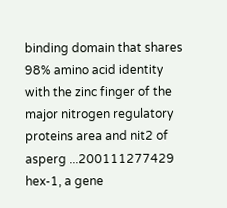binding domain that shares 98% amino acid identity with the zinc finger of the major nitrogen regulatory proteins area and nit2 of asperg ...200111277429
hex-1, a gene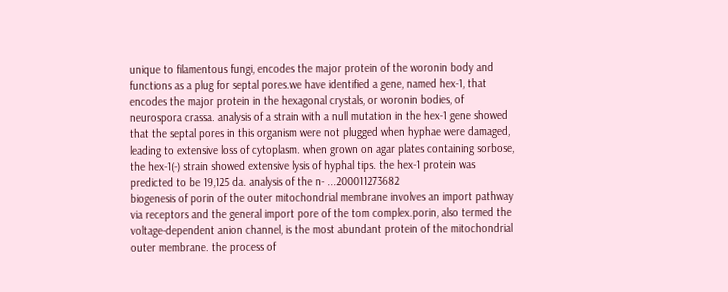unique to filamentous fungi, encodes the major protein of the woronin body and functions as a plug for septal pores.we have identified a gene, named hex-1, that encodes the major protein in the hexagonal crystals, or woronin bodies, of neurospora crassa. analysis of a strain with a null mutation in the hex-1 gene showed that the septal pores in this organism were not plugged when hyphae were damaged, leading to extensive loss of cytoplasm. when grown on agar plates containing sorbose, the hex-1(-) strain showed extensive lysis of hyphal tips. the hex-1 protein was predicted to be 19,125 da. analysis of the n- ...200011273682
biogenesis of porin of the outer mitochondrial membrane involves an import pathway via receptors and the general import pore of the tom complex.porin, also termed the voltage-dependent anion channel, is the most abundant protein of the mitochondrial outer membrane. the process of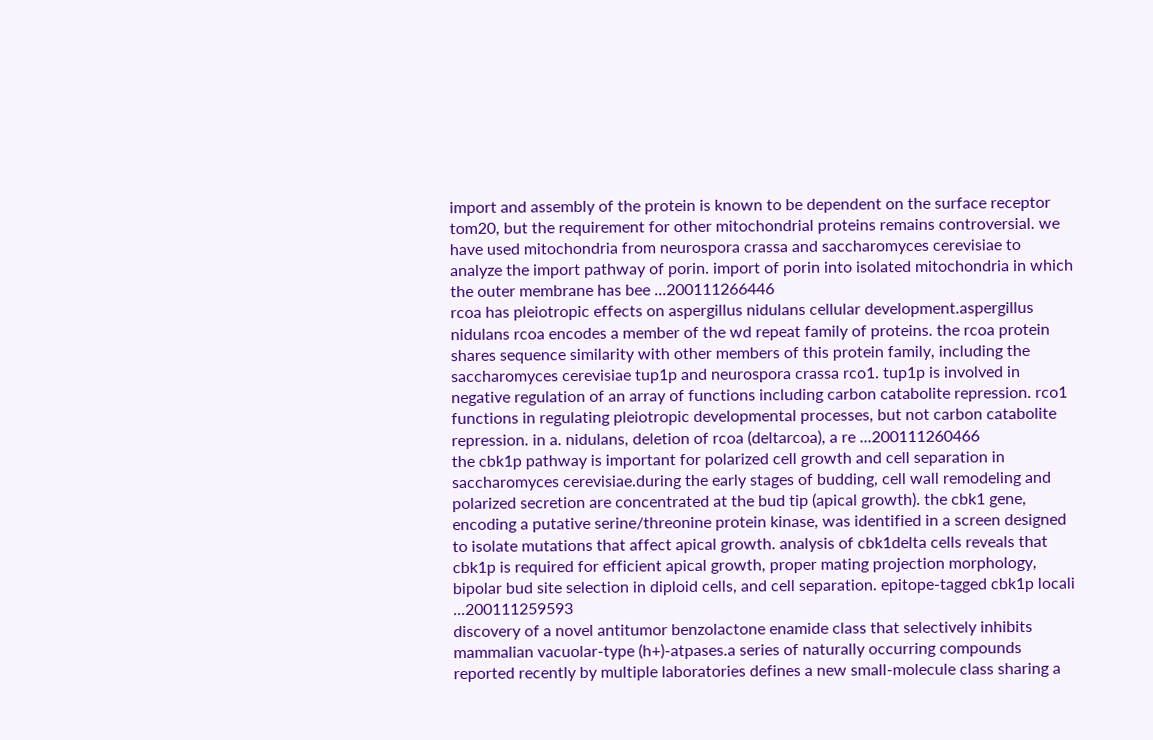import and assembly of the protein is known to be dependent on the surface receptor tom20, but the requirement for other mitochondrial proteins remains controversial. we have used mitochondria from neurospora crassa and saccharomyces cerevisiae to analyze the import pathway of porin. import of porin into isolated mitochondria in which the outer membrane has bee ...200111266446
rcoa has pleiotropic effects on aspergillus nidulans cellular development.aspergillus nidulans rcoa encodes a member of the wd repeat family of proteins. the rcoa protein shares sequence similarity with other members of this protein family, including the saccharomyces cerevisiae tup1p and neurospora crassa rco1. tup1p is involved in negative regulation of an array of functions including carbon catabolite repression. rco1 functions in regulating pleiotropic developmental processes, but not carbon catabolite repression. in a. nidulans, deletion of rcoa (deltarcoa), a re ...200111260466
the cbk1p pathway is important for polarized cell growth and cell separation in saccharomyces cerevisiae.during the early stages of budding, cell wall remodeling and polarized secretion are concentrated at the bud tip (apical growth). the cbk1 gene, encoding a putative serine/threonine protein kinase, was identified in a screen designed to isolate mutations that affect apical growth. analysis of cbk1delta cells reveals that cbk1p is required for efficient apical growth, proper mating projection morphology, bipolar bud site selection in diploid cells, and cell separation. epitope-tagged cbk1p locali ...200111259593
discovery of a novel antitumor benzolactone enamide class that selectively inhibits mammalian vacuolar-type (h+)-atpases.a series of naturally occurring compounds reported recently by multiple laboratories defines a new small-molecule class sharing a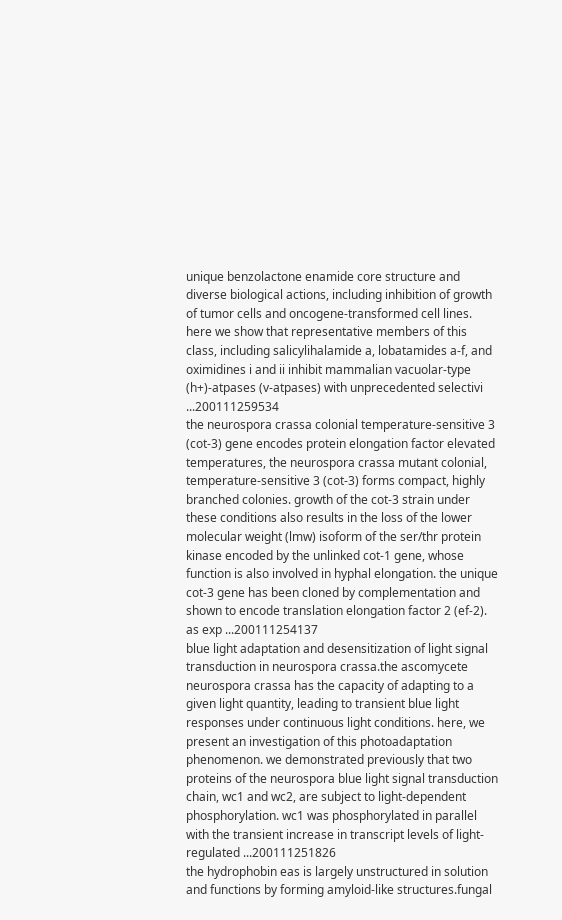unique benzolactone enamide core structure and diverse biological actions, including inhibition of growth of tumor cells and oncogene-transformed cell lines. here we show that representative members of this class, including salicylihalamide a, lobatamides a-f, and oximidines i and ii inhibit mammalian vacuolar-type (h+)-atpases (v-atpases) with unprecedented selectivi ...200111259534
the neurospora crassa colonial temperature-sensitive 3 (cot-3) gene encodes protein elongation factor elevated temperatures, the neurospora crassa mutant colonial, temperature-sensitive 3 (cot-3) forms compact, highly branched colonies. growth of the cot-3 strain under these conditions also results in the loss of the lower molecular weight (lmw) isoform of the ser/thr protein kinase encoded by the unlinked cot-1 gene, whose function is also involved in hyphal elongation. the unique cot-3 gene has been cloned by complementation and shown to encode translation elongation factor 2 (ef-2). as exp ...200111254137
blue light adaptation and desensitization of light signal transduction in neurospora crassa.the ascomycete neurospora crassa has the capacity of adapting to a given light quantity, leading to transient blue light responses under continuous light conditions. here, we present an investigation of this photoadaptation phenomenon. we demonstrated previously that two proteins of the neurospora blue light signal transduction chain, wc1 and wc2, are subject to light-dependent phosphorylation. wc1 was phosphorylated in parallel with the transient increase in transcript levels of light-regulated ...200111251826
the hydrophobin eas is largely unstructured in solution and functions by forming amyloid-like structures.fungal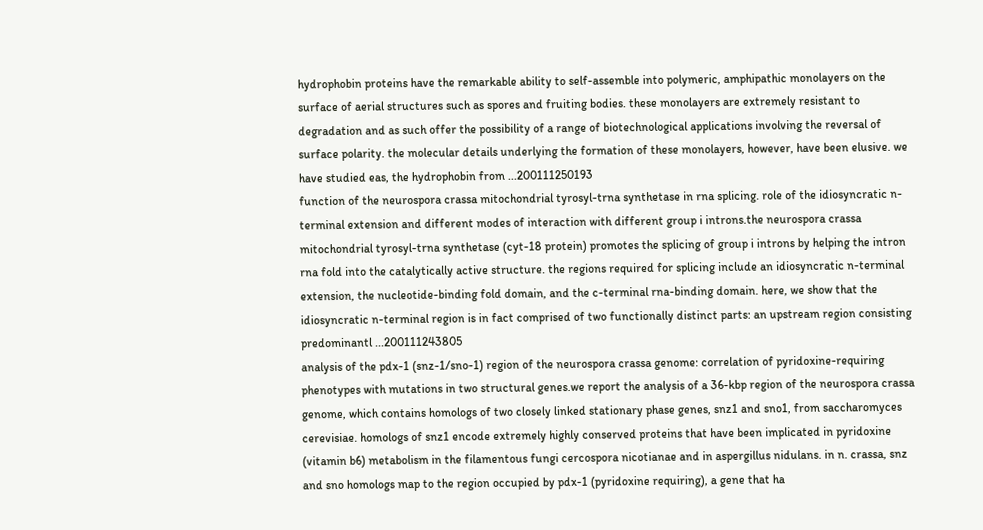hydrophobin proteins have the remarkable ability to self-assemble into polymeric, amphipathic monolayers on the surface of aerial structures such as spores and fruiting bodies. these monolayers are extremely resistant to degradation and as such offer the possibility of a range of biotechnological applications involving the reversal of surface polarity. the molecular details underlying the formation of these monolayers, however, have been elusive. we have studied eas, the hydrophobin from ...200111250193
function of the neurospora crassa mitochondrial tyrosyl-trna synthetase in rna splicing. role of the idiosyncratic n-terminal extension and different modes of interaction with different group i introns.the neurospora crassa mitochondrial tyrosyl-trna synthetase (cyt-18 protein) promotes the splicing of group i introns by helping the intron rna fold into the catalytically active structure. the regions required for splicing include an idiosyncratic n-terminal extension, the nucleotide-binding fold domain, and the c-terminal rna-binding domain. here, we show that the idiosyncratic n-terminal region is in fact comprised of two functionally distinct parts: an upstream region consisting predominantl ...200111243805
analysis of the pdx-1 (snz-1/sno-1) region of the neurospora crassa genome: correlation of pyridoxine-requiring phenotypes with mutations in two structural genes.we report the analysis of a 36-kbp region of the neurospora crassa genome, which contains homologs of two closely linked stationary phase genes, snz1 and sno1, from saccharomyces cerevisiae. homologs of snz1 encode extremely highly conserved proteins that have been implicated in pyridoxine (vitamin b6) metabolism in the filamentous fungi cercospora nicotianae and in aspergillus nidulans. in n. crassa, snz and sno homologs map to the region occupied by pdx-1 (pyridoxine requiring), a gene that ha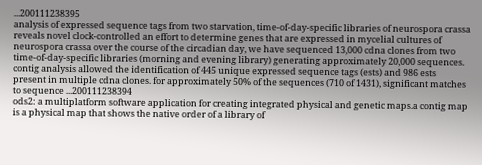...200111238395
analysis of expressed sequence tags from two starvation, time-of-day-specific libraries of neurospora crassa reveals novel clock-controlled an effort to determine genes that are expressed in mycelial cultures of neurospora crassa over the course of the circadian day, we have sequenced 13,000 cdna clones from two time-of-day-specific libraries (morning and evening library) generating approximately 20,000 sequences. contig analysis allowed the identification of 445 unique expressed sequence tags (ests) and 986 ests present in multiple cdna clones. for approximately 50% of the sequences (710 of 1431), significant matches to sequence ...200111238394
ods2: a multiplatform software application for creating integrated physical and genetic maps.a contig map is a physical map that shows the native order of a library of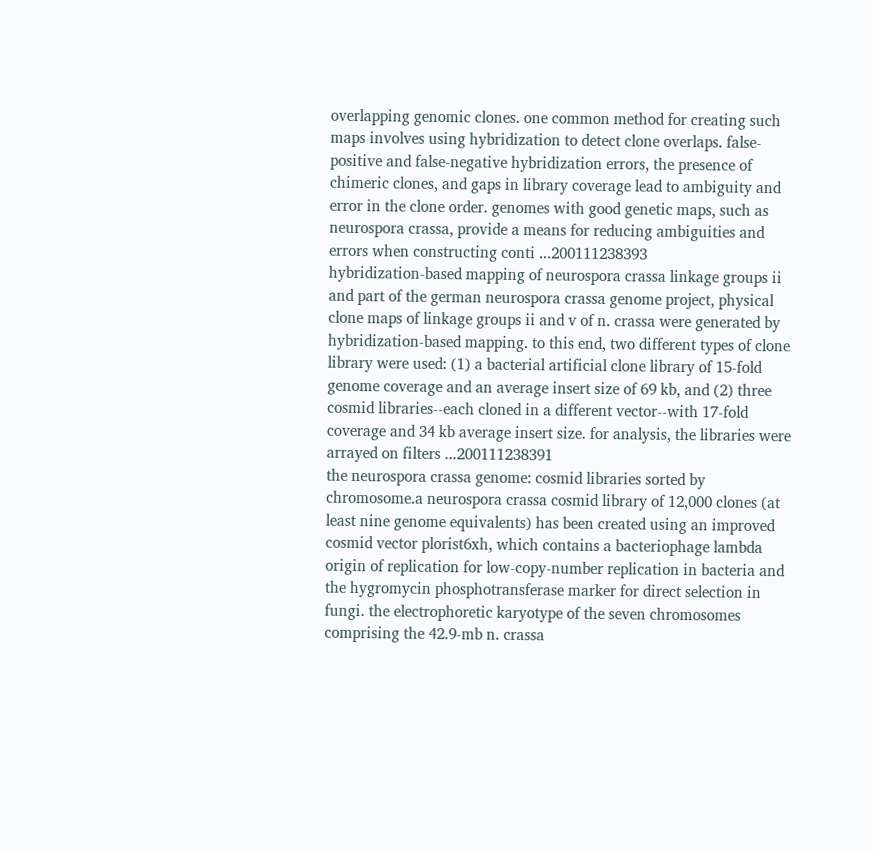overlapping genomic clones. one common method for creating such maps involves using hybridization to detect clone overlaps. false- positive and false-negative hybridization errors, the presence of chimeric clones, and gaps in library coverage lead to ambiguity and error in the clone order. genomes with good genetic maps, such as neurospora crassa, provide a means for reducing ambiguities and errors when constructing conti ...200111238393
hybridization-based mapping of neurospora crassa linkage groups ii and part of the german neurospora crassa genome project, physical clone maps of linkage groups ii and v of n. crassa were generated by hybridization-based mapping. to this end, two different types of clone library were used: (1) a bacterial artificial clone library of 15-fold genome coverage and an average insert size of 69 kb, and (2) three cosmid libraries--each cloned in a different vector--with 17-fold coverage and 34 kb average insert size. for analysis, the libraries were arrayed on filters ...200111238391
the neurospora crassa genome: cosmid libraries sorted by chromosome.a neurospora crassa cosmid library of 12,000 clones (at least nine genome equivalents) has been created using an improved cosmid vector plorist6xh, which contains a bacteriophage lambda origin of replication for low-copy-number replication in bacteria and the hygromycin phosphotransferase marker for direct selection in fungi. the electrophoretic karyotype of the seven chromosomes comprising the 42.9-mb n. crassa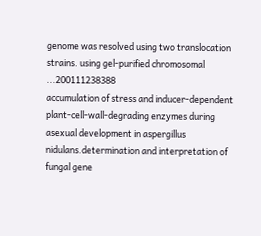genome was resolved using two translocation strains. using gel-purified chromosomal ...200111238388
accumulation of stress and inducer-dependent plant-cell-wall-degrading enzymes during asexual development in aspergillus nidulans.determination and interpretation of fungal gene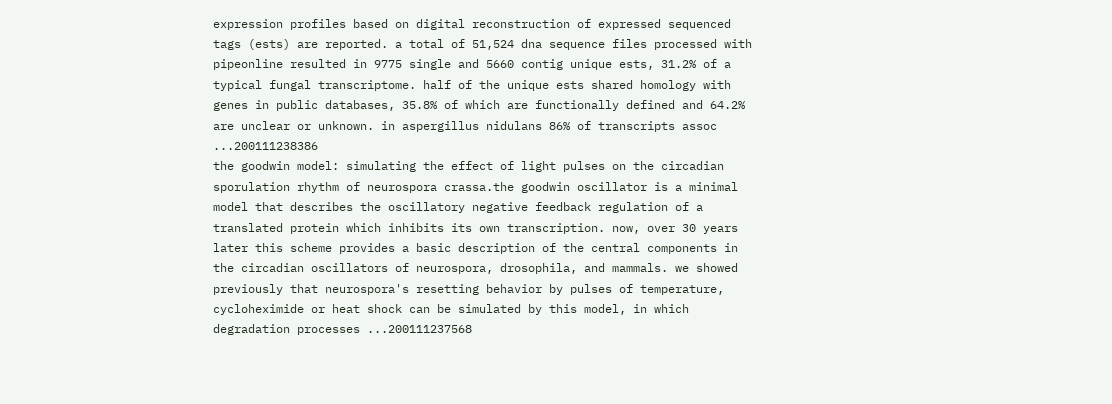expression profiles based on digital reconstruction of expressed sequenced tags (ests) are reported. a total of 51,524 dna sequence files processed with pipeonline resulted in 9775 single and 5660 contig unique ests, 31.2% of a typical fungal transcriptome. half of the unique ests shared homology with genes in public databases, 35.8% of which are functionally defined and 64.2% are unclear or unknown. in aspergillus nidulans 86% of transcripts assoc ...200111238386
the goodwin model: simulating the effect of light pulses on the circadian sporulation rhythm of neurospora crassa.the goodwin oscillator is a minimal model that describes the oscillatory negative feedback regulation of a translated protein which inhibits its own transcription. now, over 30 years later this scheme provides a basic description of the central components in the circadian oscillators of neurospora, drosophila, and mammals. we showed previously that neurospora's resetting behavior by pulses of temperature, cycloheximide or heat shock can be simulated by this model, in which degradation processes ...200111237568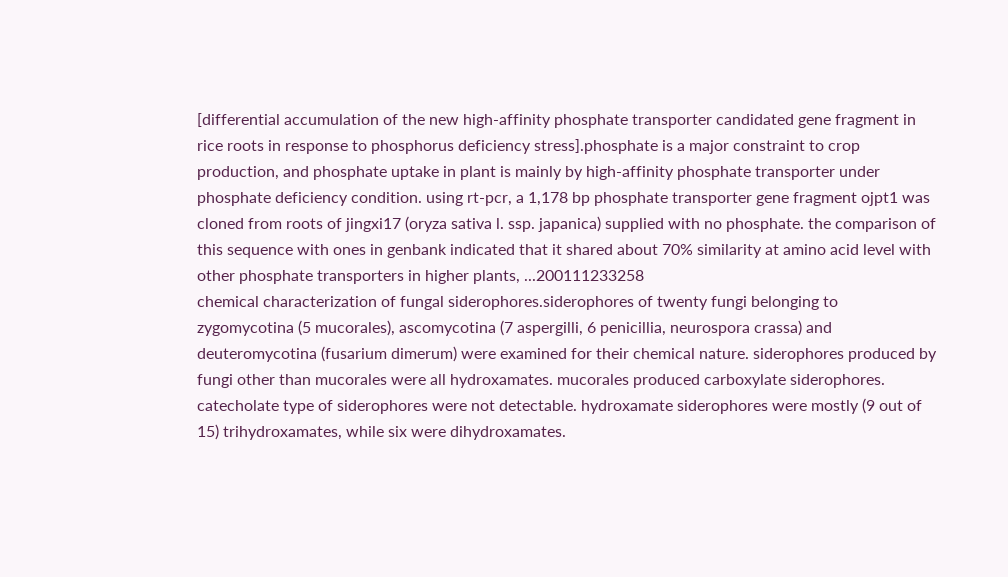[differential accumulation of the new high-affinity phosphate transporter candidated gene fragment in rice roots in response to phosphorus deficiency stress].phosphate is a major constraint to crop production, and phosphate uptake in plant is mainly by high-affinity phosphate transporter under phosphate deficiency condition. using rt-pcr, a 1,178 bp phosphate transporter gene fragment ojpt1 was cloned from roots of jingxi17 (oryza sativa l. ssp. japanica) supplied with no phosphate. the comparison of this sequence with ones in genbank indicated that it shared about 70% similarity at amino acid level with other phosphate transporters in higher plants, ...200111233258
chemical characterization of fungal siderophores.siderophores of twenty fungi belonging to zygomycotina (5 mucorales), ascomycotina (7 aspergilli, 6 penicillia, neurospora crassa) and deuteromycotina (fusarium dimerum) were examined for their chemical nature. siderophores produced by fungi other than mucorales were all hydroxamates. mucorales produced carboxylate siderophores. catecholate type of siderophores were not detectable. hydroxamate siderophores were mostly (9 out of 15) trihydroxamates, while six were dihydroxamates.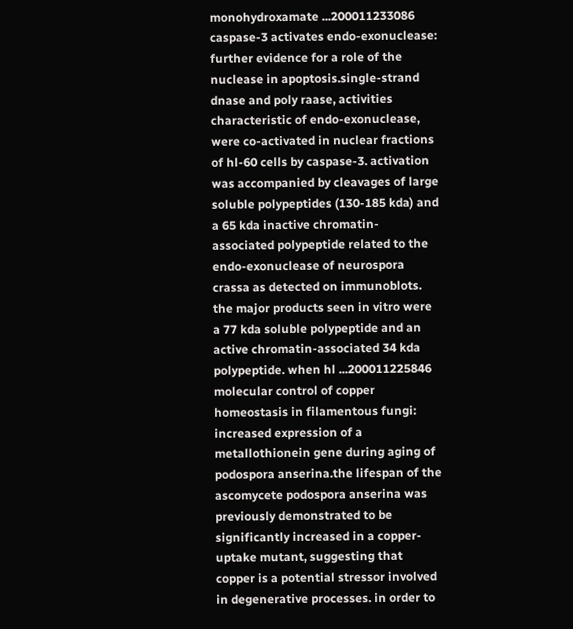monohydroxamate ...200011233086
caspase-3 activates endo-exonuclease: further evidence for a role of the nuclease in apoptosis.single-strand dnase and poly raase, activities characteristic of endo-exonuclease, were co-activated in nuclear fractions of hl-60 cells by caspase-3. activation was accompanied by cleavages of large soluble polypeptides (130-185 kda) and a 65 kda inactive chromatin-associated polypeptide related to the endo-exonuclease of neurospora crassa as detected on immunoblots. the major products seen in vitro were a 77 kda soluble polypeptide and an active chromatin-associated 34 kda polypeptide. when hl ...200011225846
molecular control of copper homeostasis in filamentous fungi: increased expression of a metallothionein gene during aging of podospora anserina.the lifespan of the ascomycete podospora anserina was previously demonstrated to be significantly increased in a copper-uptake mutant, suggesting that copper is a potential stressor involved in degenerative processes. in order to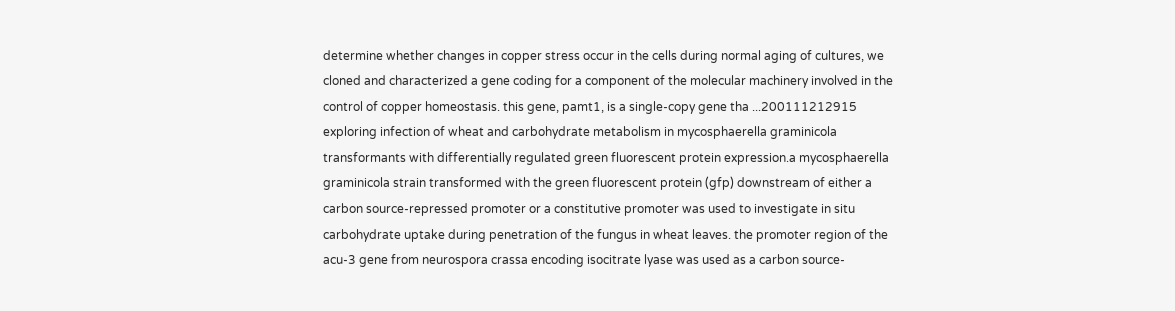determine whether changes in copper stress occur in the cells during normal aging of cultures, we cloned and characterized a gene coding for a component of the molecular machinery involved in the control of copper homeostasis. this gene, pamt1, is a single-copy gene tha ...200111212915
exploring infection of wheat and carbohydrate metabolism in mycosphaerella graminicola transformants with differentially regulated green fluorescent protein expression.a mycosphaerella graminicola strain transformed with the green fluorescent protein (gfp) downstream of either a carbon source-repressed promoter or a constitutive promoter was used to investigate in situ carbohydrate uptake during penetration of the fungus in wheat leaves. the promoter region of the acu-3 gene from neurospora crassa encoding isocitrate lyase was used as a carbon source-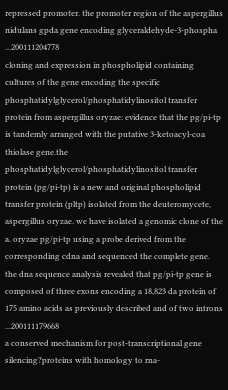repressed promoter. the promoter region of the aspergillus nidulans gpda gene encoding glyceraldehyde-3-phospha ...200111204778
cloning and expression in phospholipid containing cultures of the gene encoding the specific phosphatidylglycerol/phosphatidylinositol transfer protein from aspergillus oryzae: evidence that the pg/pi-tp is tandemly arranged with the putative 3-ketoacyl-coa thiolase gene.the phosphatidylglycerol/phosphatidylinositol transfer protein (pg/pi-tp) is a new and original phospholipid transfer protein (pltp) isolated from the deuteromycete, aspergillus oryzae. we have isolated a genomic clone of the a. oryzae pg/pi-tp using a probe derived from the corresponding cdna and sequenced the complete gene. the dna sequence analysis revealed that pg/pi-tp gene is composed of three exons encoding a 18,823 da protein of 175 amino acids as previously described and of two introns ...200111179668
a conserved mechanism for post-transcriptional gene silencing?proteins with homology to rna-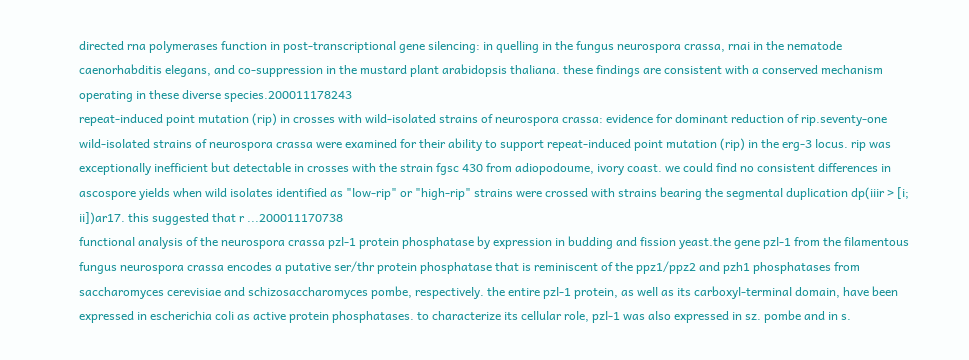directed rna polymerases function in post-transcriptional gene silencing: in quelling in the fungus neurospora crassa, rnai in the nematode caenorhabditis elegans, and co-suppression in the mustard plant arabidopsis thaliana. these findings are consistent with a conserved mechanism operating in these diverse species.200011178243
repeat-induced point mutation (rip) in crosses with wild-isolated strains of neurospora crassa: evidence for dominant reduction of rip.seventy-one wild-isolated strains of neurospora crassa were examined for their ability to support repeat-induced point mutation (rip) in the erg-3 locus. rip was exceptionally inefficient but detectable in crosses with the strain fgsc 430 from adiopodoume, ivory coast. we could find no consistent differences in ascospore yields when wild isolates identified as "low-rip" or "high-rip" strains were crossed with strains bearing the segmental duplication dp(iiir > [i; ii])ar17. this suggested that r ...200011170738
functional analysis of the neurospora crassa pzl-1 protein phosphatase by expression in budding and fission yeast.the gene pzl-1 from the filamentous fungus neurospora crassa encodes a putative ser/thr protein phosphatase that is reminiscent of the ppz1/ppz2 and pzh1 phosphatases from saccharomyces cerevisiae and schizosaccharomyces pombe, respectively. the entire pzl-1 protein, as well as its carboxyl-terminal domain, have been expressed in escherichia coli as active protein phosphatases. to characterize its cellular role, pzl-1 was also expressed in sz. pombe and in s.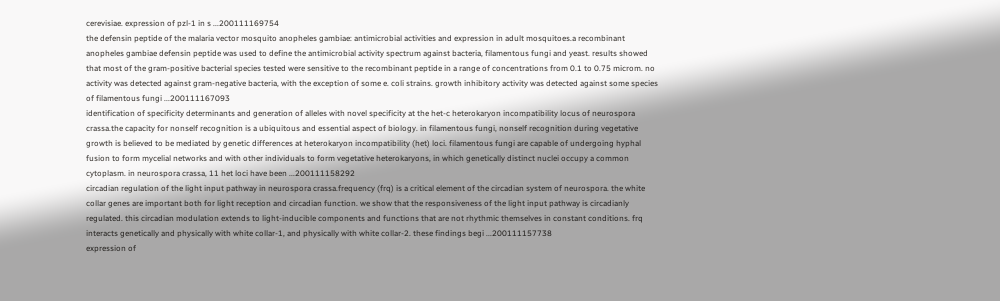cerevisiae. expression of pzl-1 in s ...200111169754
the defensin peptide of the malaria vector mosquito anopheles gambiae: antimicrobial activities and expression in adult mosquitoes.a recombinant anopheles gambiae defensin peptide was used to define the antimicrobial activity spectrum against bacteria, filamentous fungi and yeast. results showed that most of the gram-positive bacterial species tested were sensitive to the recombinant peptide in a range of concentrations from 0.1 to 0.75 microm. no activity was detected against gram-negative bacteria, with the exception of some e. coli strains. growth inhibitory activity was detected against some species of filamentous fungi ...200111167093
identification of specificity determinants and generation of alleles with novel specificity at the het-c heterokaryon incompatibility locus of neurospora crassa.the capacity for nonself recognition is a ubiquitous and essential aspect of biology. in filamentous fungi, nonself recognition during vegetative growth is believed to be mediated by genetic differences at heterokaryon incompatibility (het) loci. filamentous fungi are capable of undergoing hyphal fusion to form mycelial networks and with other individuals to form vegetative heterokaryons, in which genetically distinct nuclei occupy a common cytoplasm. in neurospora crassa, 11 het loci have been ...200111158292
circadian regulation of the light input pathway in neurospora crassa.frequency (frq) is a critical element of the circadian system of neurospora. the white collar genes are important both for light reception and circadian function. we show that the responsiveness of the light input pathway is circadianly regulated. this circadian modulation extends to light-inducible components and functions that are not rhythmic themselves in constant conditions. frq interacts genetically and physically with white collar-1, and physically with white collar-2. these findings begi ...200111157738
expression of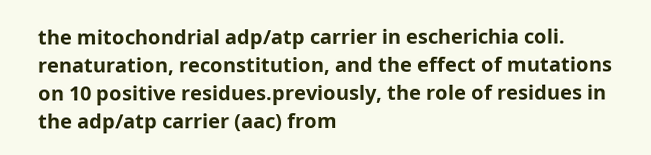the mitochondrial adp/atp carrier in escherichia coli. renaturation, reconstitution, and the effect of mutations on 10 positive residues.previously, the role of residues in the adp/atp carrier (aac) from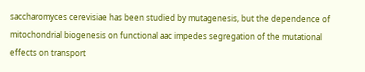saccharomyces cerevisiae has been studied by mutagenesis, but the dependence of mitochondrial biogenesis on functional aac impedes segregation of the mutational effects on transport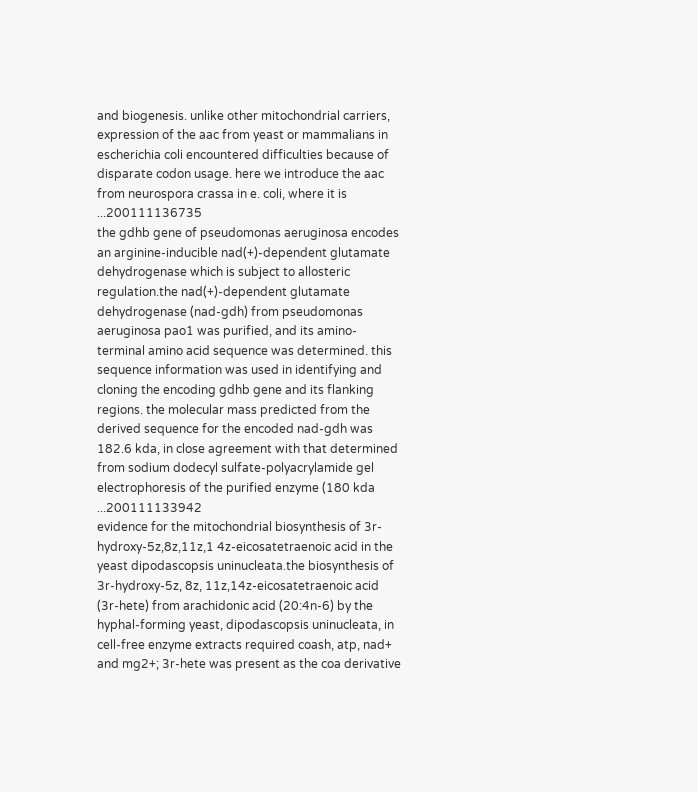and biogenesis. unlike other mitochondrial carriers, expression of the aac from yeast or mammalians in escherichia coli encountered difficulties because of disparate codon usage. here we introduce the aac from neurospora crassa in e. coli, where it is ...200111136735
the gdhb gene of pseudomonas aeruginosa encodes an arginine-inducible nad(+)-dependent glutamate dehydrogenase which is subject to allosteric regulation.the nad(+)-dependent glutamate dehydrogenase (nad-gdh) from pseudomonas aeruginosa pao1 was purified, and its amino-terminal amino acid sequence was determined. this sequence information was used in identifying and cloning the encoding gdhb gene and its flanking regions. the molecular mass predicted from the derived sequence for the encoded nad-gdh was 182.6 kda, in close agreement with that determined from sodium dodecyl sulfate-polyacrylamide gel electrophoresis of the purified enzyme (180 kda ...200111133942
evidence for the mitochondrial biosynthesis of 3r-hydroxy-5z,8z,11z,1 4z-eicosatetraenoic acid in the yeast dipodascopsis uninucleata.the biosynthesis of 3r-hydroxy-5z, 8z, 11z,14z-eicosatetraenoic acid (3r-hete) from arachidonic acid (20:4n-6) by the hyphal-forming yeast, dipodascopsis uninucleata, in cell-free enzyme extracts required coash, atp, nad+ and mg2+; 3r-hete was present as the coa derivative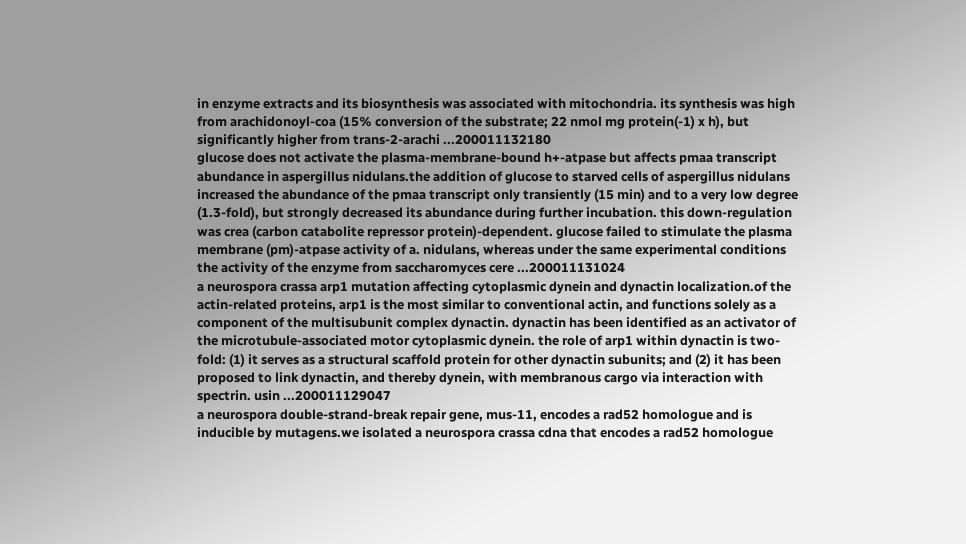in enzyme extracts and its biosynthesis was associated with mitochondria. its synthesis was high from arachidonoyl-coa (15% conversion of the substrate; 22 nmol mg protein(-1) x h), but significantly higher from trans-2-arachi ...200011132180
glucose does not activate the plasma-membrane-bound h+-atpase but affects pmaa transcript abundance in aspergillus nidulans.the addition of glucose to starved cells of aspergillus nidulans increased the abundance of the pmaa transcript only transiently (15 min) and to a very low degree (1.3-fold), but strongly decreased its abundance during further incubation. this down-regulation was crea (carbon catabolite repressor protein)-dependent. glucose failed to stimulate the plasma membrane (pm)-atpase activity of a. nidulans, whereas under the same experimental conditions the activity of the enzyme from saccharomyces cere ...200011131024
a neurospora crassa arp1 mutation affecting cytoplasmic dynein and dynactin localization.of the actin-related proteins, arp1 is the most similar to conventional actin, and functions solely as a component of the multisubunit complex dynactin. dynactin has been identified as an activator of the microtubule-associated motor cytoplasmic dynein. the role of arp1 within dynactin is two-fold: (1) it serves as a structural scaffold protein for other dynactin subunits; and (2) it has been proposed to link dynactin, and thereby dynein, with membranous cargo via interaction with spectrin. usin ...200011129047
a neurospora double-strand-break repair gene, mus-11, encodes a rad52 homologue and is inducible by mutagens.we isolated a neurospora crassa cdna that encodes a rad52 homologue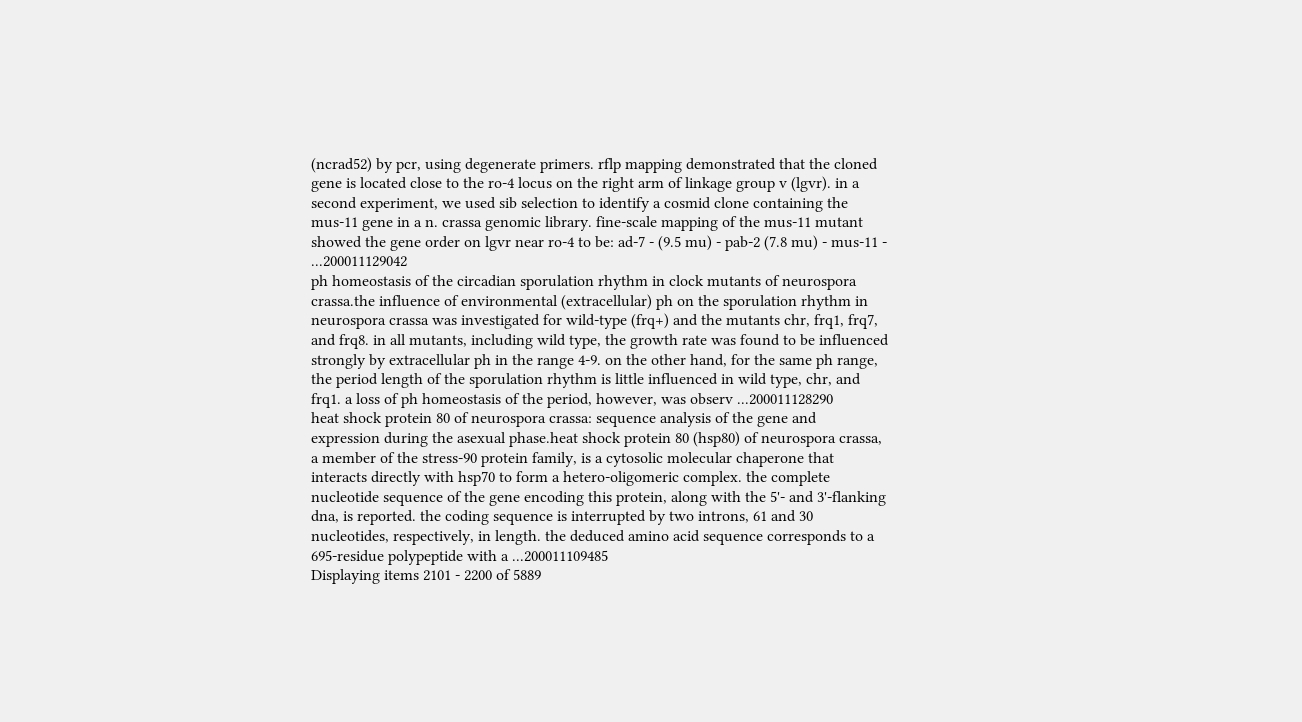(ncrad52) by pcr, using degenerate primers. rflp mapping demonstrated that the cloned gene is located close to the ro-4 locus on the right arm of linkage group v (lgvr). in a second experiment, we used sib selection to identify a cosmid clone containing the mus-11 gene in a n. crassa genomic library. fine-scale mapping of the mus-11 mutant showed the gene order on lgvr near ro-4 to be: ad-7 - (9.5 mu) - pab-2 (7.8 mu) - mus-11 - ...200011129042
ph homeostasis of the circadian sporulation rhythm in clock mutants of neurospora crassa.the influence of environmental (extracellular) ph on the sporulation rhythm in neurospora crassa was investigated for wild-type (frq+) and the mutants chr, frq1, frq7, and frq8. in all mutants, including wild type, the growth rate was found to be influenced strongly by extracellular ph in the range 4-9. on the other hand, for the same ph range, the period length of the sporulation rhythm is little influenced in wild type, chr, and frq1. a loss of ph homeostasis of the period, however, was observ ...200011128290
heat shock protein 80 of neurospora crassa: sequence analysis of the gene and expression during the asexual phase.heat shock protein 80 (hsp80) of neurospora crassa, a member of the stress-90 protein family, is a cytosolic molecular chaperone that interacts directly with hsp70 to form a hetero-oligomeric complex. the complete nucleotide sequence of the gene encoding this protein, along with the 5'- and 3'-flanking dna, is reported. the coding sequence is interrupted by two introns, 61 and 30 nucleotides, respectively, in length. the deduced amino acid sequence corresponds to a 695-residue polypeptide with a ...200011109485
Displaying items 2101 - 2200 of 5889